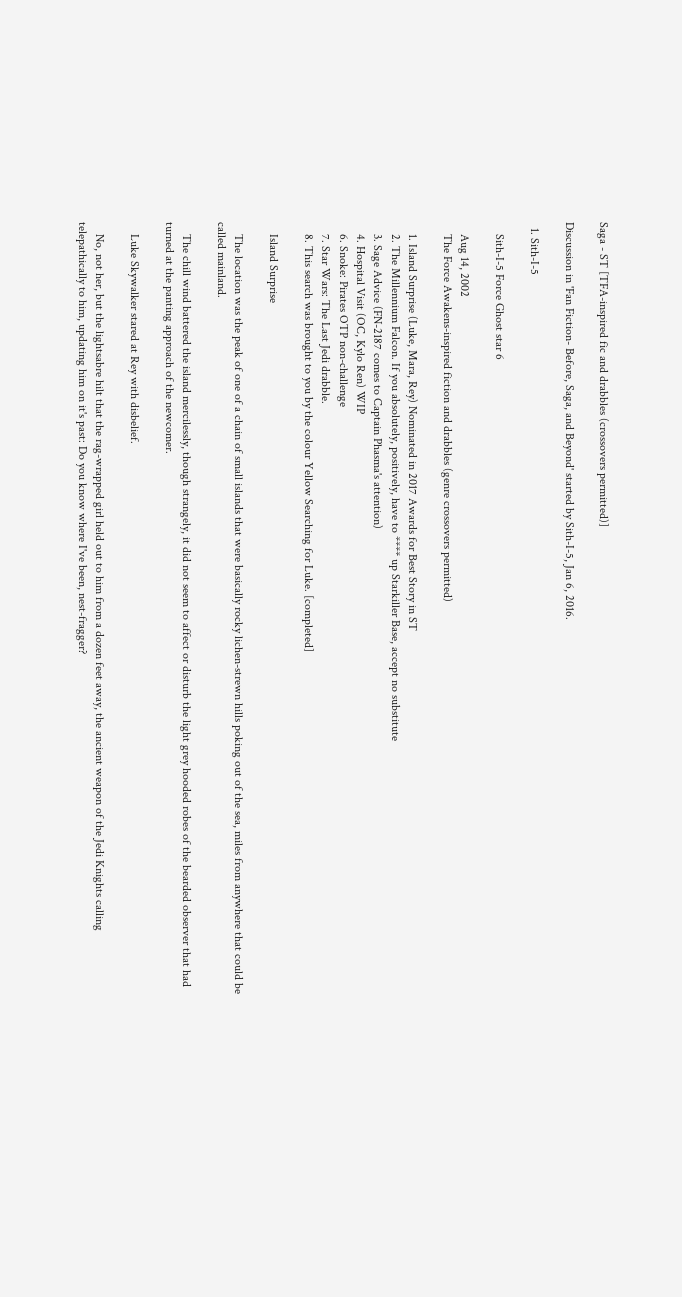Saga - ST [TFA-inspired fic and drabbles (crossovers permitted)]

Discussion in 'Fan Fiction- Before, Saga, and Beyond' started by Sith-I-5, Jan 6, 2016.

  1. Sith-I-5

    Sith-I-5 Force Ghost star 6

    Aug 14, 2002
    The Force Awakens-inspired fiction and drabbles (genre crossovers permitted)

    1. Island Surprise (Luke, Mara, Rey) Nominated in 2017 Awards for Best Story in ST
    2. The Millennium Falcon. If you absolutely, positively, have to **** up Starkiller Base, accept no substitute
    3. Sage Advice (FN-2187 comes to Captain Phasma's attention)
    4. Hospital Visit (OC, Kylo Ren) WIP
    6. Snoke: Pirates OTP non-challenge
    7. Star Wars: The Last Jedi drabble.
    8. This search was brought to you by the colour Yellow Searching for Luke. [completed]

    Island Surprise

    The location was the peak of one of a chain of small islands that were basically rocky lichen-strewn hills poking out of the sea, miles from anywhere that could be called mainland.

    The chill wind battered the island mercilessly, though strangely, it did not seem to affect or disturb the light grey hooded robes of the bearded observer that had turned at the panting approach of the newcomer.

    Luke Skywalker stared at Rey with disbelief.

    No, not her, but the lightsabre hilt that the rag-wrapped girl held out to him from a dozen feet away, the ancient weapon of the Jedi Knights calling telepathically to him, updating him on it's past: Do you know where I've been, nest-fragger?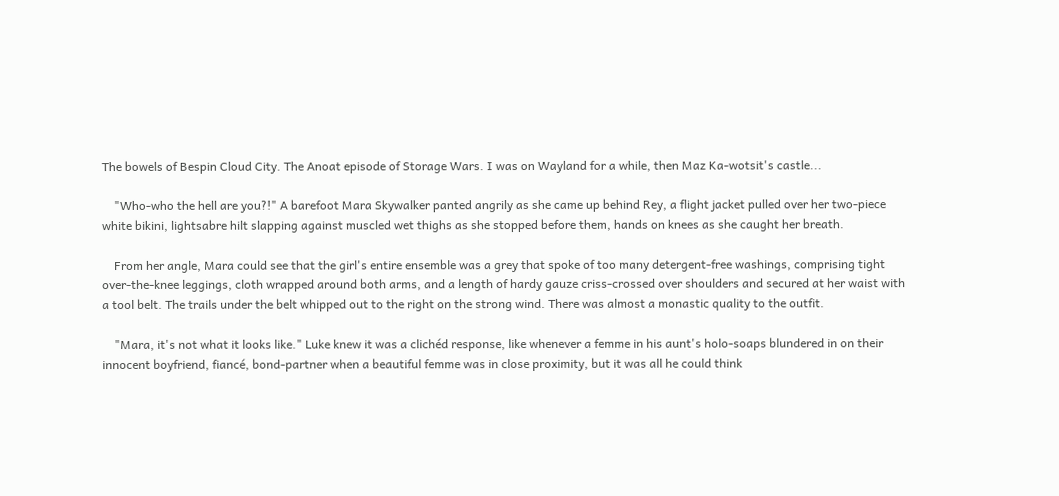The bowels of Bespin Cloud City. The Anoat episode of Storage Wars. I was on Wayland for a while, then Maz Ka-wotsit's castle...

    "Who-who the hell are you?!" A barefoot Mara Skywalker panted angrily as she came up behind Rey, a flight jacket pulled over her two-piece white bikini, lightsabre hilt slapping against muscled wet thighs as she stopped before them, hands on knees as she caught her breath.

    From her angle, Mara could see that the girl's entire ensemble was a grey that spoke of too many detergent-free washings, comprising tight over-the-knee leggings, cloth wrapped around both arms, and a length of hardy gauze criss-crossed over shoulders and secured at her waist with a tool belt. The trails under the belt whipped out to the right on the strong wind. There was almost a monastic quality to the outfit.

    "Mara, it's not what it looks like." Luke knew it was a clichéd response, like whenever a femme in his aunt's holo-soaps blundered in on their innocent boyfriend, fiancé, bond-partner when a beautiful femme was in close proximity, but it was all he could think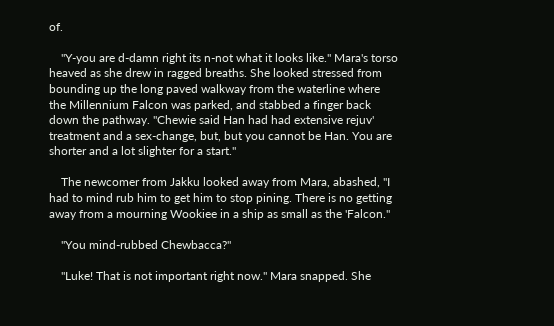of.

    "Y-you are d-damn right its n-not what it looks like." Mara's torso heaved as she drew in ragged breaths. She looked stressed from bounding up the long paved walkway from the waterline where the Millennium Falcon was parked, and stabbed a finger back down the pathway. "Chewie said Han had had extensive rejuv' treatment and a sex-change, but, but you cannot be Han. You are shorter and a lot slighter for a start."

    The newcomer from Jakku looked away from Mara, abashed, "I had to mind rub him to get him to stop pining. There is no getting away from a mourning Wookiee in a ship as small as the 'Falcon."

    "You mind-rubbed Chewbacca?"

    "Luke! That is not important right now." Mara snapped. She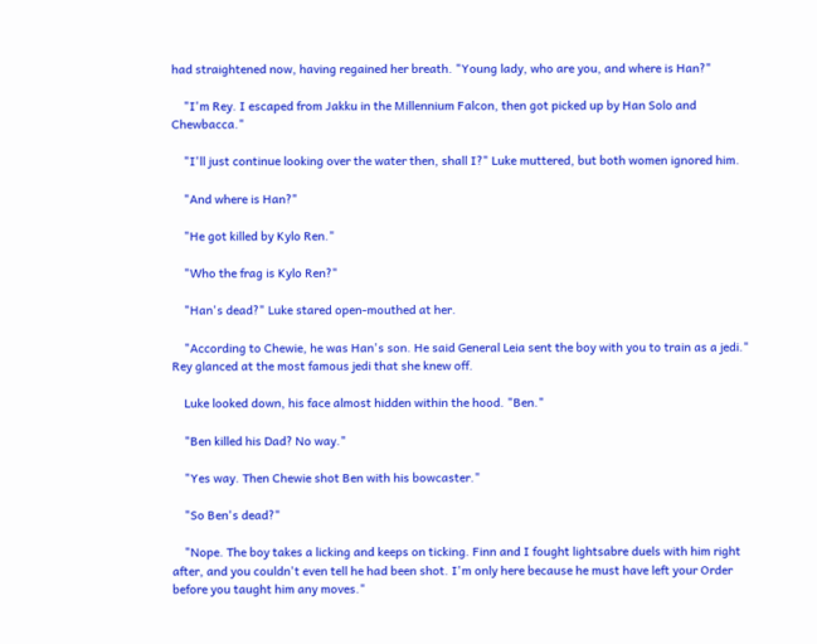had straightened now, having regained her breath. "Young lady, who are you, and where is Han?"

    "I'm Rey. I escaped from Jakku in the Millennium Falcon, then got picked up by Han Solo and Chewbacca."

    "I'll just continue looking over the water then, shall I?" Luke muttered, but both women ignored him.

    "And where is Han?"

    "He got killed by Kylo Ren."

    "Who the frag is Kylo Ren?"

    "Han's dead?" Luke stared open-mouthed at her.

    "According to Chewie, he was Han's son. He said General Leia sent the boy with you to train as a jedi." Rey glanced at the most famous jedi that she knew off.

    Luke looked down, his face almost hidden within the hood. "Ben."

    "Ben killed his Dad? No way."

    "Yes way. Then Chewie shot Ben with his bowcaster."

    "So Ben's dead?"

    "Nope. The boy takes a licking and keeps on ticking. Finn and I fought lightsabre duels with him right after, and you couldn't even tell he had been shot. I'm only here because he must have left your Order before you taught him any moves."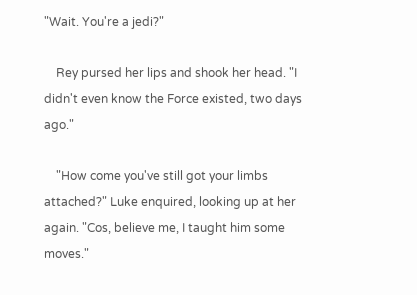"Wait. You're a jedi?"

    Rey pursed her lips and shook her head. "I didn't even know the Force existed, two days ago."

    "How come you've still got your limbs attached?" Luke enquired, looking up at her again. "Cos, believe me, I taught him some moves."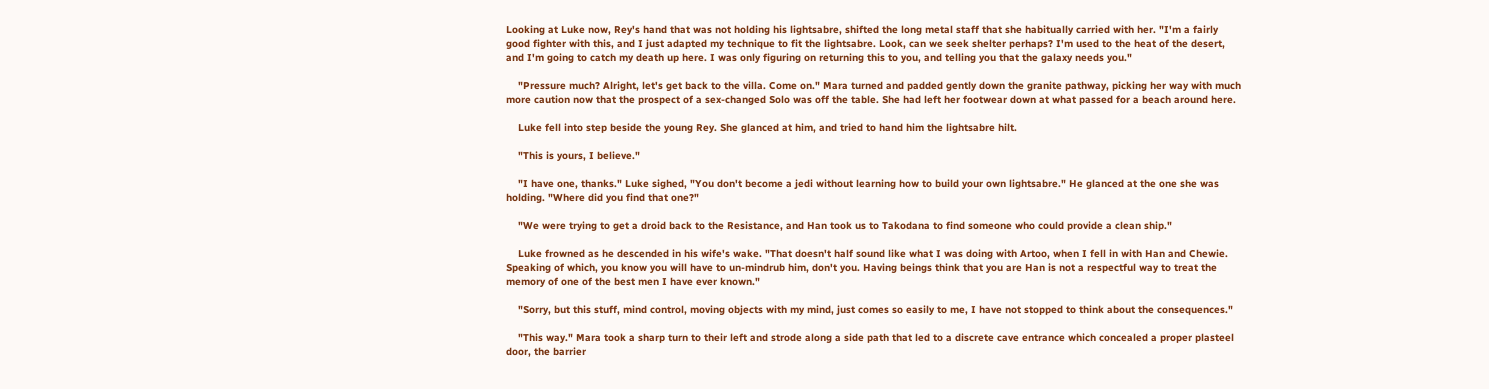Looking at Luke now, Rey's hand that was not holding his lightsabre, shifted the long metal staff that she habitually carried with her. "I'm a fairly good fighter with this, and I just adapted my technique to fit the lightsabre. Look, can we seek shelter perhaps? I'm used to the heat of the desert, and I'm going to catch my death up here. I was only figuring on returning this to you, and telling you that the galaxy needs you."

    "Pressure much? Alright, let's get back to the villa. Come on." Mara turned and padded gently down the granite pathway, picking her way with much more caution now that the prospect of a sex-changed Solo was off the table. She had left her footwear down at what passed for a beach around here.

    Luke fell into step beside the young Rey. She glanced at him, and tried to hand him the lightsabre hilt.

    "This is yours, I believe."

    "I have one, thanks." Luke sighed, "You don't become a jedi without learning how to build your own lightsabre." He glanced at the one she was holding. "Where did you find that one?"

    "We were trying to get a droid back to the Resistance, and Han took us to Takodana to find someone who could provide a clean ship."

    Luke frowned as he descended in his wife's wake. "That doesn't half sound like what I was doing with Artoo, when I fell in with Han and Chewie. Speaking of which, you know you will have to un-mindrub him, don't you. Having beings think that you are Han is not a respectful way to treat the memory of one of the best men I have ever known."

    "Sorry, but this stuff, mind control, moving objects with my mind, just comes so easily to me, I have not stopped to think about the consequences."

    "This way." Mara took a sharp turn to their left and strode along a side path that led to a discrete cave entrance which concealed a proper plasteel door, the barrier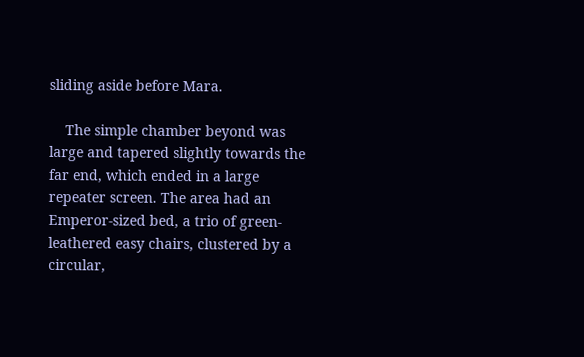sliding aside before Mara.

    The simple chamber beyond was large and tapered slightly towards the far end, which ended in a large repeater screen. The area had an Emperor-sized bed, a trio of green-leathered easy chairs, clustered by a circular,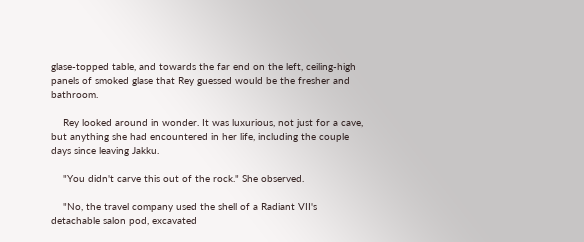glase-topped table, and towards the far end on the left, ceiling-high panels of smoked glase that Rey guessed would be the fresher and bathroom.

    Rey looked around in wonder. It was luxurious, not just for a cave, but anything she had encountered in her life, including the couple days since leaving Jakku.

    "You didn't carve this out of the rock." She observed.

    "No, the travel company used the shell of a Radiant VII's detachable salon pod, excavated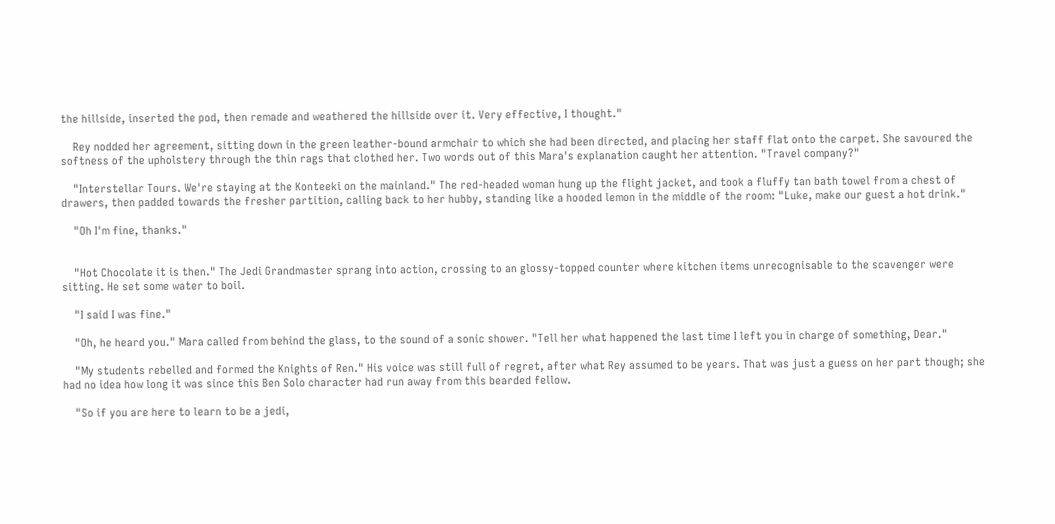the hillside, inserted the pod, then remade and weathered the hillside over it. Very effective, I thought."

    Rey nodded her agreement, sitting down in the green leather-bound armchair to which she had been directed, and placing her staff flat onto the carpet. She savoured the softness of the upholstery through the thin rags that clothed her. Two words out of this Mara's explanation caught her attention. "Travel company?"

    "Interstellar Tours. We're staying at the Konteeki on the mainland." The red-headed woman hung up the flight jacket, and took a fluffy tan bath towel from a chest of drawers, then padded towards the fresher partition, calling back to her hubby, standing like a hooded lemon in the middle of the room: "Luke, make our guest a hot drink."

    "Oh I'm fine, thanks."


    "Hot Chocolate it is then." The Jedi Grandmaster sprang into action, crossing to an glossy-topped counter where kitchen items unrecognisable to the scavenger were sitting. He set some water to boil.

    "I said I was fine."

    "Oh, he heard you." Mara called from behind the glass, to the sound of a sonic shower. "Tell her what happened the last time I left you in charge of something, Dear."

    "My students rebelled and formed the Knights of Ren." His voice was still full of regret, after what Rey assumed to be years. That was just a guess on her part though; she had no idea how long it was since this Ben Solo character had run away from this bearded fellow.

    "So if you are here to learn to be a jedi,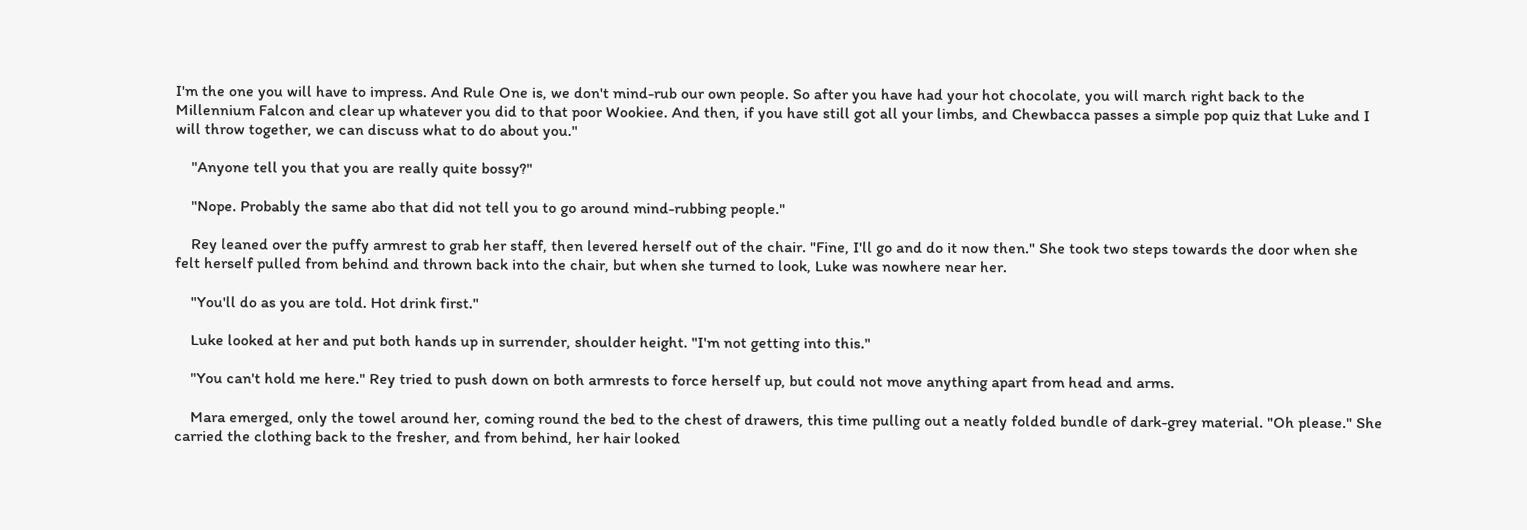I'm the one you will have to impress. And Rule One is, we don't mind-rub our own people. So after you have had your hot chocolate, you will march right back to the Millennium Falcon and clear up whatever you did to that poor Wookiee. And then, if you have still got all your limbs, and Chewbacca passes a simple pop quiz that Luke and I will throw together, we can discuss what to do about you."

    "Anyone tell you that you are really quite bossy?"

    "Nope. Probably the same abo that did not tell you to go around mind-rubbing people."

    Rey leaned over the puffy armrest to grab her staff, then levered herself out of the chair. "Fine, I'll go and do it now then." She took two steps towards the door when she felt herself pulled from behind and thrown back into the chair, but when she turned to look, Luke was nowhere near her.

    "You'll do as you are told. Hot drink first."

    Luke looked at her and put both hands up in surrender, shoulder height. "I'm not getting into this."

    "You can't hold me here." Rey tried to push down on both armrests to force herself up, but could not move anything apart from head and arms.

    Mara emerged, only the towel around her, coming round the bed to the chest of drawers, this time pulling out a neatly folded bundle of dark-grey material. "Oh please." She carried the clothing back to the fresher, and from behind, her hair looked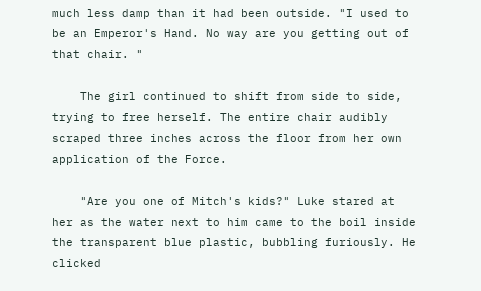much less damp than it had been outside. "I used to be an Emperor's Hand. No way are you getting out of that chair. "

    The girl continued to shift from side to side, trying to free herself. The entire chair audibly scraped three inches across the floor from her own application of the Force.

    "Are you one of Mitch's kids?" Luke stared at her as the water next to him came to the boil inside the transparent blue plastic, bubbling furiously. He clicked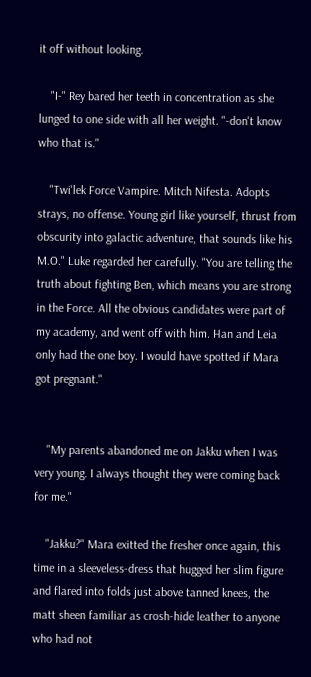it off without looking.

    "I-" Rey bared her teeth in concentration as she lunged to one side with all her weight. "-don't know who that is."

    "Twi'lek Force Vampire. Mitch Nifesta. Adopts strays, no offense. Young girl like yourself, thrust from obscurity into galactic adventure, that sounds like his M.O." Luke regarded her carefully. "You are telling the truth about fighting Ben, which means you are strong in the Force. All the obvious candidates were part of my academy, and went off with him. Han and Leia only had the one boy. I would have spotted if Mara got pregnant."


    "My parents abandoned me on Jakku when I was very young. I always thought they were coming back for me."

    "Jakku?" Mara exitted the fresher once again, this time in a sleeveless-dress that hugged her slim figure and flared into folds just above tanned knees, the matt sheen familiar as crosh-hide leather to anyone who had not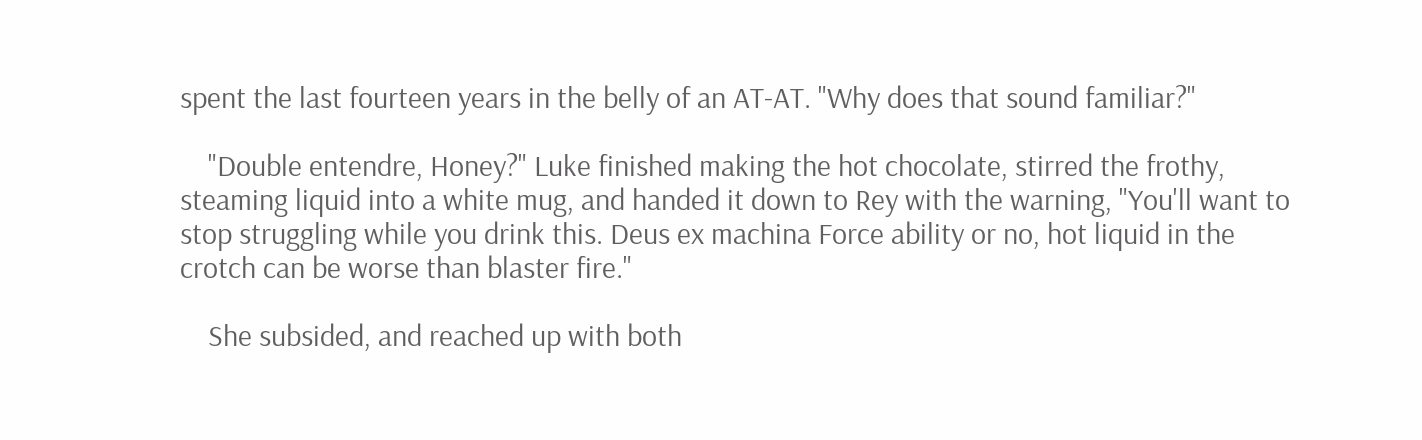spent the last fourteen years in the belly of an AT-AT. "Why does that sound familiar?"

    "Double entendre, Honey?" Luke finished making the hot chocolate, stirred the frothy, steaming liquid into a white mug, and handed it down to Rey with the warning, "You'll want to stop struggling while you drink this. Deus ex machina Force ability or no, hot liquid in the crotch can be worse than blaster fire."

    She subsided, and reached up with both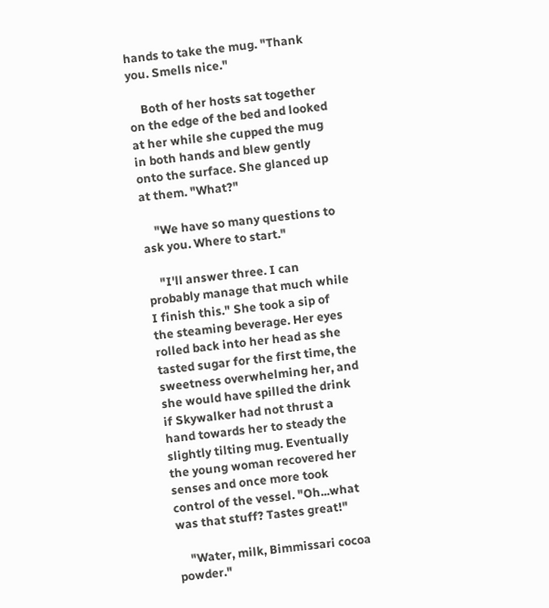hands to take the mug. "Thank you. Smells nice."

    Both of her hosts sat together on the edge of the bed and looked at her while she cupped the mug in both hands and blew gently onto the surface. She glanced up at them. "What?"

    "We have so many questions to ask you. Where to start."

    "I'll answer three. I can probably manage that much while I finish this." She took a sip of the steaming beverage. Her eyes rolled back into her head as she tasted sugar for the first time, the sweetness overwhelming her, and she would have spilled the drink if Skywalker had not thrust a hand towards her to steady the slightly tilting mug. Eventually the young woman recovered her senses and once more took control of the vessel. "Oh...what was that stuff? Tastes great!"

    "Water, milk, Bimmissari cocoa powder."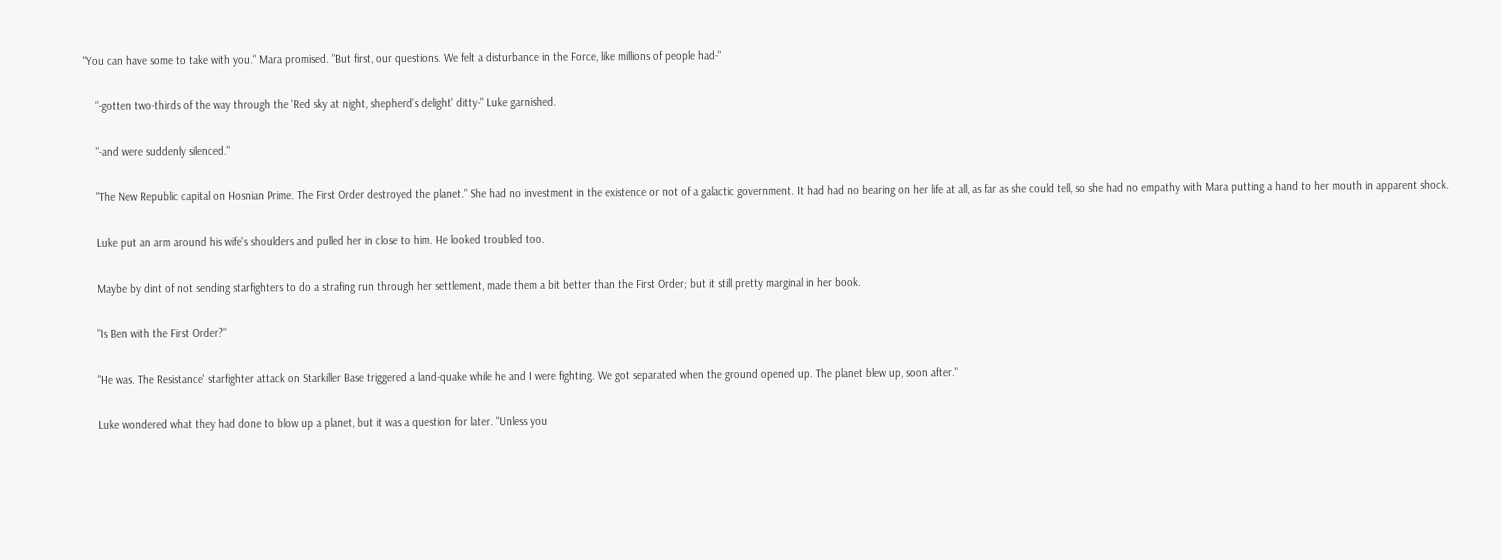"You can have some to take with you." Mara promised. "But first, our questions. We felt a disturbance in the Force, like millions of people had-"

    "-gotten two-thirds of the way through the 'Red sky at night, shepherd's delight' ditty-" Luke garnished.

    "-and were suddenly silenced."

    "The New Republic capital on Hosnian Prime. The First Order destroyed the planet." She had no investment in the existence or not of a galactic government. It had had no bearing on her life at all, as far as she could tell, so she had no empathy with Mara putting a hand to her mouth in apparent shock.

    Luke put an arm around his wife's shoulders and pulled her in close to him. He looked troubled too.

    Maybe by dint of not sending starfighters to do a strafing run through her settlement, made them a bit better than the First Order; but it still pretty marginal in her book.

    "Is Ben with the First Order?"

    "He was. The Resistance' starfighter attack on Starkiller Base triggered a land-quake while he and I were fighting. We got separated when the ground opened up. The planet blew up, soon after."

    Luke wondered what they had done to blow up a planet, but it was a question for later. "Unless you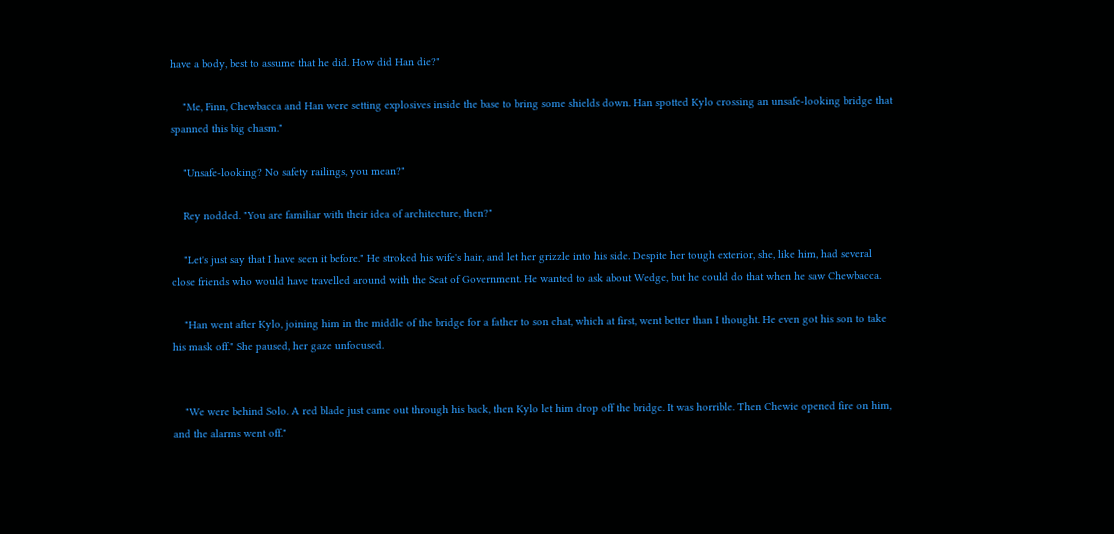have a body, best to assume that he did. How did Han die?"

    "Me, Finn, Chewbacca and Han were setting explosives inside the base to bring some shields down. Han spotted Kylo crossing an unsafe-looking bridge that spanned this big chasm."

    "Unsafe-looking? No safety railings, you mean?"

    Rey nodded. "You are familiar with their idea of architecture, then?"

    "Let's just say that I have seen it before." He stroked his wife's hair, and let her grizzle into his side. Despite her tough exterior, she, like him, had several close friends who would have travelled around with the Seat of Government. He wanted to ask about Wedge, but he could do that when he saw Chewbacca.

    "Han went after Kylo, joining him in the middle of the bridge for a father to son chat, which at first, went better than I thought. He even got his son to take his mask off." She paused, her gaze unfocused.


    "We were behind Solo. A red blade just came out through his back, then Kylo let him drop off the bridge. It was horrible. Then Chewie opened fire on him, and the alarms went off."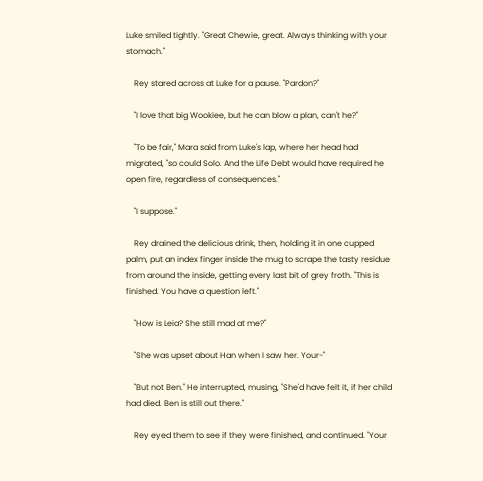Luke smiled tightly. "Great Chewie, great. Always thinking with your stomach."

    Rey stared across at Luke for a pause. "Pardon?"

    "I love that big Wookiee, but he can blow a plan, can't he?"

    "To be fair," Mara said from Luke's lap, where her head had migrated, "so could Solo. And the Life Debt would have required he open fire, regardless of consequences."

    "I suppose."

    Rey drained the delicious drink, then, holding it in one cupped palm, put an index finger inside the mug to scrape the tasty residue from around the inside, getting every last bit of grey froth. "This is finished. You have a question left."

    "How is Leia? She still mad at me?"

    "She was upset about Han when I saw her. Your-"

    "But not Ben." He interrupted, musing, "She'd have felt it, if her child had died. Ben is still out there."

    Rey eyed them to see if they were finished, and continued. "Your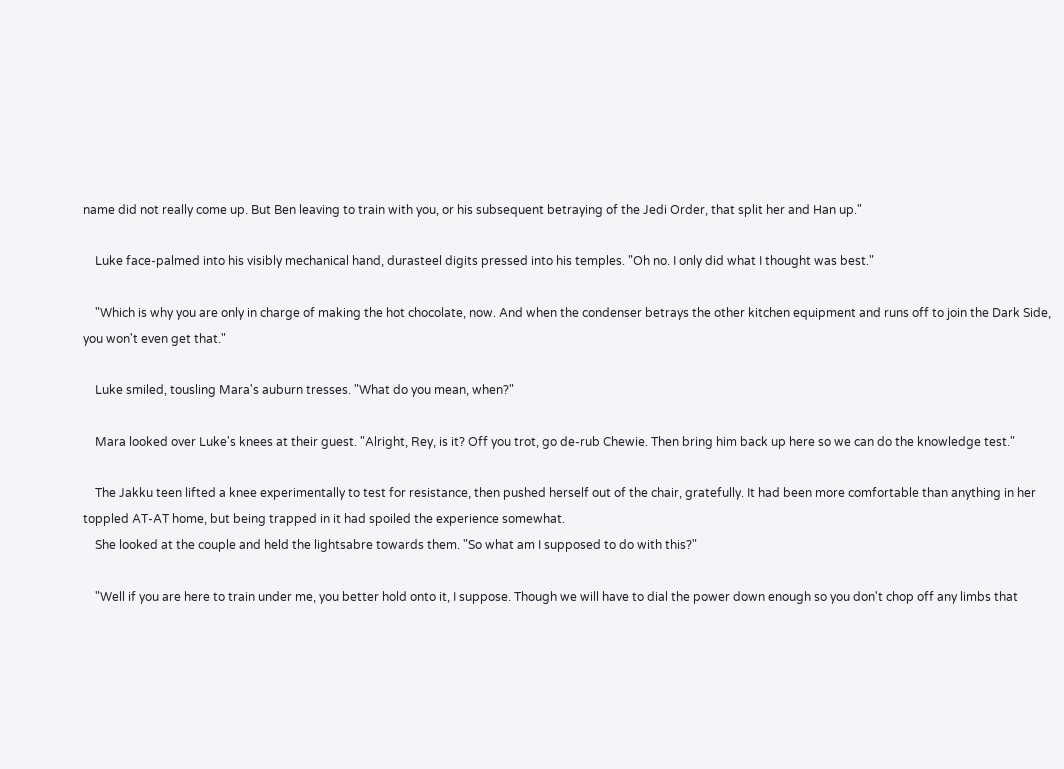name did not really come up. But Ben leaving to train with you, or his subsequent betraying of the Jedi Order, that split her and Han up."

    Luke face-palmed into his visibly mechanical hand, durasteel digits pressed into his temples. "Oh no. I only did what I thought was best."

    "Which is why you are only in charge of making the hot chocolate, now. And when the condenser betrays the other kitchen equipment and runs off to join the Dark Side, you won't even get that."

    Luke smiled, tousling Mara's auburn tresses. "What do you mean, when?"

    Mara looked over Luke's knees at their guest. "Alright, Rey, is it? Off you trot, go de-rub Chewie. Then bring him back up here so we can do the knowledge test."

    The Jakku teen lifted a knee experimentally to test for resistance, then pushed herself out of the chair, gratefully. It had been more comfortable than anything in her toppled AT-AT home, but being trapped in it had spoiled the experience somewhat.
    She looked at the couple and held the lightsabre towards them. "So what am I supposed to do with this?"

    "Well if you are here to train under me, you better hold onto it, I suppose. Though we will have to dial the power down enough so you don't chop off any limbs that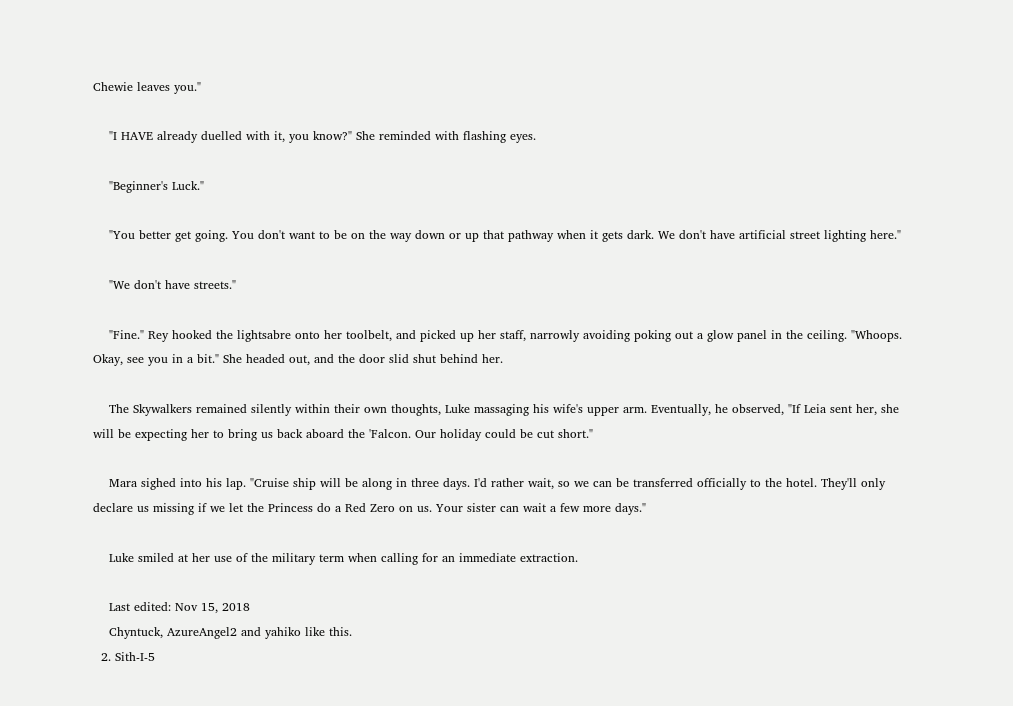Chewie leaves you."

    "I HAVE already duelled with it, you know?" She reminded with flashing eyes.

    "Beginner's Luck."

    "You better get going. You don't want to be on the way down or up that pathway when it gets dark. We don't have artificial street lighting here."

    "We don't have streets."

    "Fine." Rey hooked the lightsabre onto her toolbelt, and picked up her staff, narrowly avoiding poking out a glow panel in the ceiling. "Whoops. Okay, see you in a bit." She headed out, and the door slid shut behind her.

    The Skywalkers remained silently within their own thoughts, Luke massaging his wife's upper arm. Eventually, he observed, "If Leia sent her, she will be expecting her to bring us back aboard the 'Falcon. Our holiday could be cut short."

    Mara sighed into his lap. "Cruise ship will be along in three days. I'd rather wait, so we can be transferred officially to the hotel. They'll only declare us missing if we let the Princess do a Red Zero on us. Your sister can wait a few more days."

    Luke smiled at her use of the military term when calling for an immediate extraction.

    Last edited: Nov 15, 2018
    Chyntuck, AzureAngel2 and yahiko like this.
  2. Sith-I-5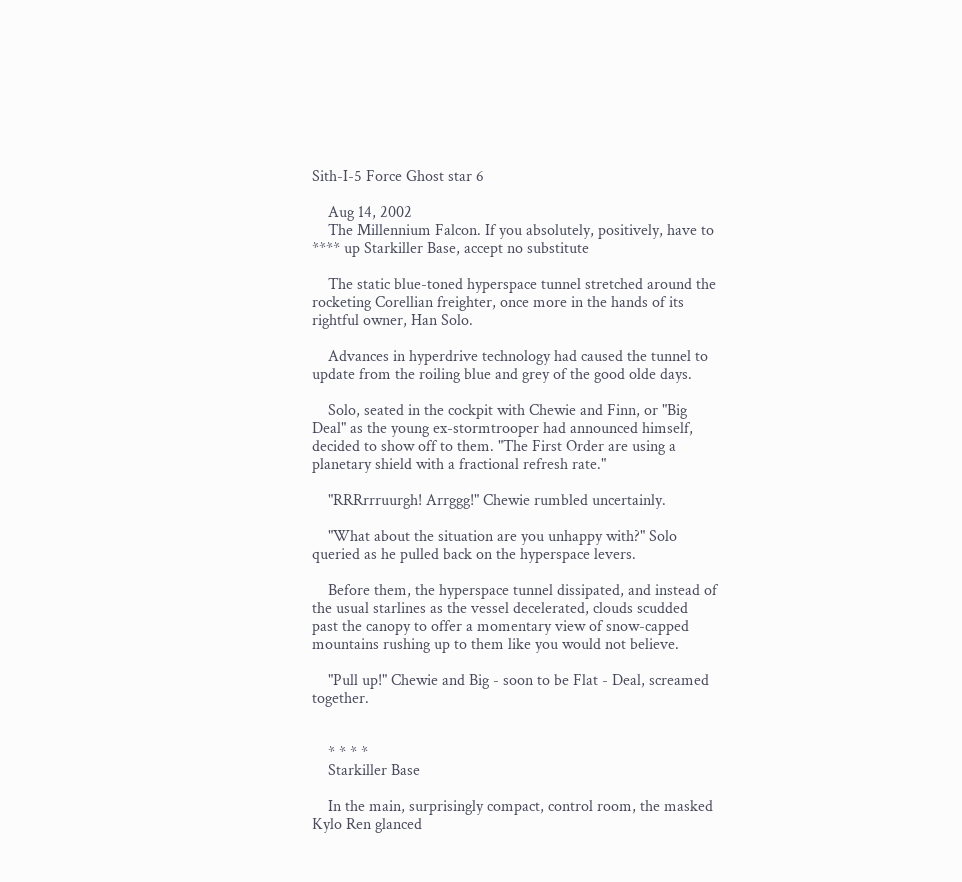Sith-I-5 Force Ghost star 6

    Aug 14, 2002
    The Millennium Falcon. If you absolutely, positively, have to **** up Starkiller Base, accept no substitute

    The static blue-toned hyperspace tunnel stretched around the rocketing Corellian freighter, once more in the hands of its rightful owner, Han Solo.

    Advances in hyperdrive technology had caused the tunnel to update from the roiling blue and grey of the good olde days.

    Solo, seated in the cockpit with Chewie and Finn, or "Big Deal" as the young ex-stormtrooper had announced himself, decided to show off to them. "The First Order are using a planetary shield with a fractional refresh rate."

    "RRRrrruurgh! Arrggg!" Chewie rumbled uncertainly.

    "What about the situation are you unhappy with?" Solo queried as he pulled back on the hyperspace levers.

    Before them, the hyperspace tunnel dissipated, and instead of the usual starlines as the vessel decelerated, clouds scudded past the canopy to offer a momentary view of snow-capped mountains rushing up to them like you would not believe.

    "Pull up!" Chewie and Big - soon to be Flat - Deal, screamed together.


    * * * *
    Starkiller Base

    In the main, surprisingly compact, control room, the masked Kylo Ren glanced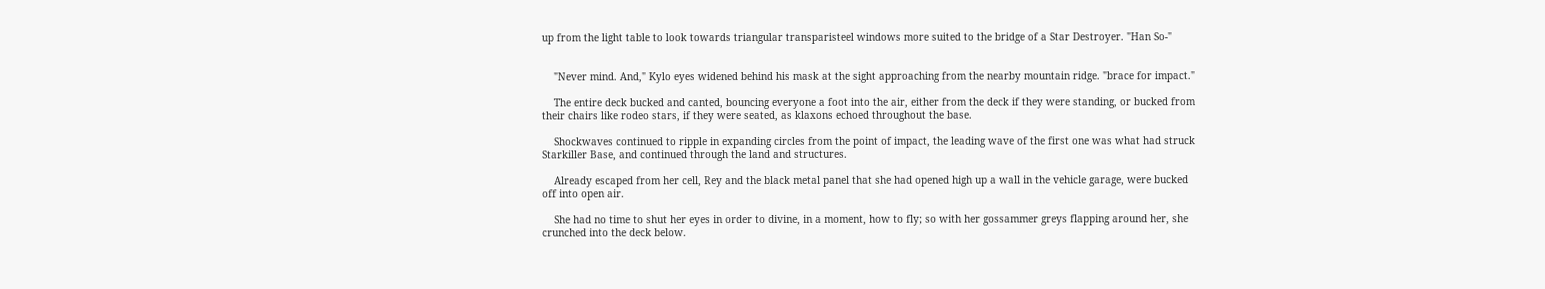up from the light table to look towards triangular transparisteel windows more suited to the bridge of a Star Destroyer. "Han So-"


    "Never mind. And," Kylo eyes widened behind his mask at the sight approaching from the nearby mountain ridge. "brace for impact."

    The entire deck bucked and canted, bouncing everyone a foot into the air, either from the deck if they were standing, or bucked from their chairs like rodeo stars, if they were seated, as klaxons echoed throughout the base.

    Shockwaves continued to ripple in expanding circles from the point of impact, the leading wave of the first one was what had struck Starkiller Base, and continued through the land and structures.

    Already escaped from her cell, Rey and the black metal panel that she had opened high up a wall in the vehicle garage, were bucked off into open air.

    She had no time to shut her eyes in order to divine, in a moment, how to fly; so with her gossammer greys flapping around her, she crunched into the deck below.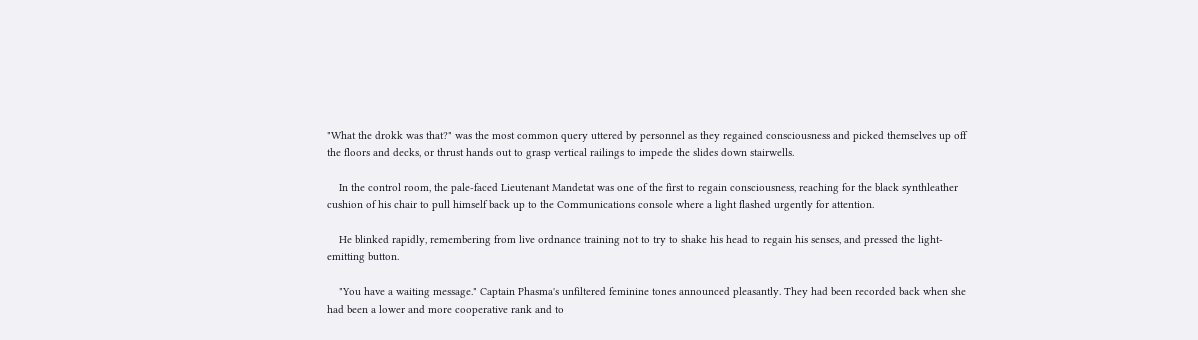"What the drokk was that?" was the most common query uttered by personnel as they regained consciousness and picked themselves up off the floors and decks, or thrust hands out to grasp vertical railings to impede the slides down stairwells.

    In the control room, the pale-faced Lieutenant Mandetat was one of the first to regain consciousness, reaching for the black synthleather cushion of his chair to pull himself back up to the Communications console where a light flashed urgently for attention.

    He blinked rapidly, remembering from live ordnance training not to try to shake his head to regain his senses, and pressed the light-emitting button.

    "You have a waiting message." Captain Phasma's unfiltered feminine tones announced pleasantly. They had been recorded back when she had been a lower and more cooperative rank and to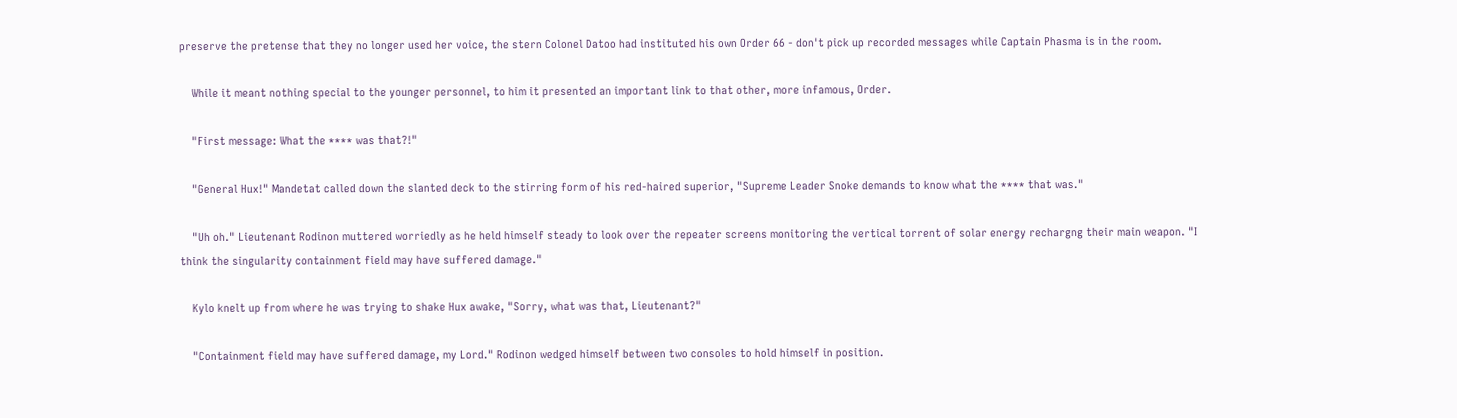preserve the pretense that they no longer used her voice, the stern Colonel Datoo had instituted his own Order 66 - don't pick up recorded messages while Captain Phasma is in the room.

    While it meant nothing special to the younger personnel, to him it presented an important link to that other, more infamous, Order.

    "First message: What the **** was that?!"

    "General Hux!" Mandetat called down the slanted deck to the stirring form of his red-haired superior, "Supreme Leader Snoke demands to know what the **** that was."

    "Uh oh." Lieutenant Rodinon muttered worriedly as he held himself steady to look over the repeater screens monitoring the vertical torrent of solar energy rechargng their main weapon. "I think the singularity containment field may have suffered damage."

    Kylo knelt up from where he was trying to shake Hux awake, "Sorry, what was that, Lieutenant?"

    "Containment field may have suffered damage, my Lord." Rodinon wedged himself between two consoles to hold himself in position.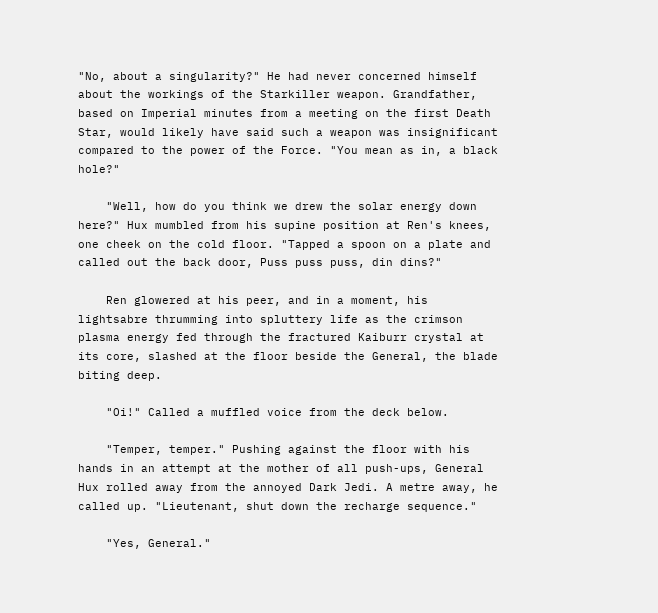"No, about a singularity?" He had never concerned himself about the workings of the Starkiller weapon. Grandfather, based on Imperial minutes from a meeting on the first Death Star, would likely have said such a weapon was insignificant compared to the power of the Force. "You mean as in, a black hole?"

    "Well, how do you think we drew the solar energy down here?" Hux mumbled from his supine position at Ren's knees, one cheek on the cold floor. "Tapped a spoon on a plate and called out the back door, Puss puss puss, din dins?"

    Ren glowered at his peer, and in a moment, his lightsabre thrumming into spluttery life as the crimson plasma energy fed through the fractured Kaiburr crystal at its core, slashed at the floor beside the General, the blade biting deep.

    "Oi!" Called a muffled voice from the deck below.

    "Temper, temper." Pushing against the floor with his hands in an attempt at the mother of all push-ups, General Hux rolled away from the annoyed Dark Jedi. A metre away, he called up. "Lieutenant, shut down the recharge sequence."

    "Yes, General."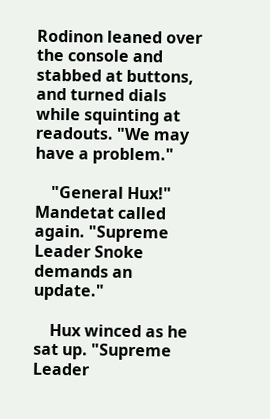Rodinon leaned over the console and stabbed at buttons, and turned dials while squinting at readouts. "We may have a problem."

    "General Hux!" Mandetat called again. "Supreme Leader Snoke demands an update."

    Hux winced as he sat up. "Supreme Leader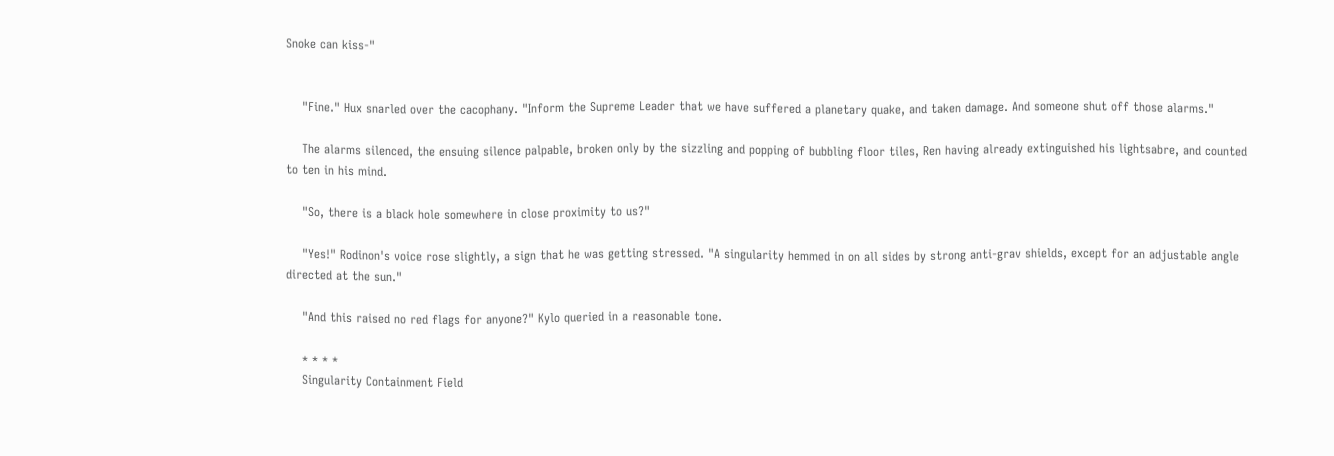Snoke can kiss-"


    "Fine." Hux snarled over the cacophany. "Inform the Supreme Leader that we have suffered a planetary quake, and taken damage. And someone shut off those alarms."

    The alarms silenced, the ensuing silence palpable, broken only by the sizzling and popping of bubbling floor tiles, Ren having already extinguished his lightsabre, and counted to ten in his mind.

    "So, there is a black hole somewhere in close proximity to us?"

    "Yes!" Rodinon's voice rose slightly, a sign that he was getting stressed. "A singularity hemmed in on all sides by strong anti-grav shields, except for an adjustable angle directed at the sun."

    "And this raised no red flags for anyone?" Kylo queried in a reasonable tone.

    * * * *
    Singularity Containment Field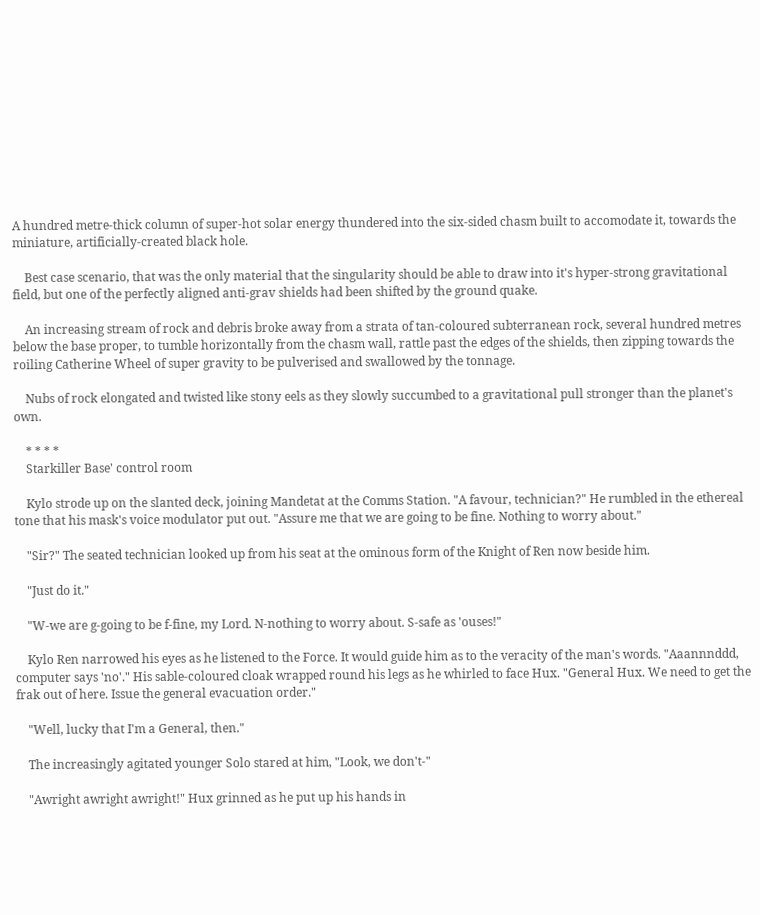A hundred metre-thick column of super-hot solar energy thundered into the six-sided chasm built to accomodate it, towards the miniature, artificially-created black hole.

    Best case scenario, that was the only material that the singularity should be able to draw into it's hyper-strong gravitational field, but one of the perfectly aligned anti-grav shields had been shifted by the ground quake.

    An increasing stream of rock and debris broke away from a strata of tan-coloured subterranean rock, several hundred metres below the base proper, to tumble horizontally from the chasm wall, rattle past the edges of the shields, then zipping towards the roiling Catherine Wheel of super gravity to be pulverised and swallowed by the tonnage.

    Nubs of rock elongated and twisted like stony eels as they slowly succumbed to a gravitational pull stronger than the planet's own.

    * * * *
    Starkiller Base' control room

    Kylo strode up on the slanted deck, joining Mandetat at the Comms Station. "A favour, technician?" He rumbled in the ethereal tone that his mask's voice modulator put out. "Assure me that we are going to be fine. Nothing to worry about."

    "Sir?" The seated technician looked up from his seat at the ominous form of the Knight of Ren now beside him.

    "Just do it."

    "W-we are g-going to be f-fine, my Lord. N-nothing to worry about. S-safe as 'ouses!"

    Kylo Ren narrowed his eyes as he listened to the Force. It would guide him as to the veracity of the man's words. "Aaannnddd, computer says 'no'." His sable-coloured cloak wrapped round his legs as he whirled to face Hux. "General Hux. We need to get the frak out of here. Issue the general evacuation order."

    "Well, lucky that I'm a General, then."

    The increasingly agitated younger Solo stared at him, "Look, we don't-"

    "Awright awright awright!" Hux grinned as he put up his hands in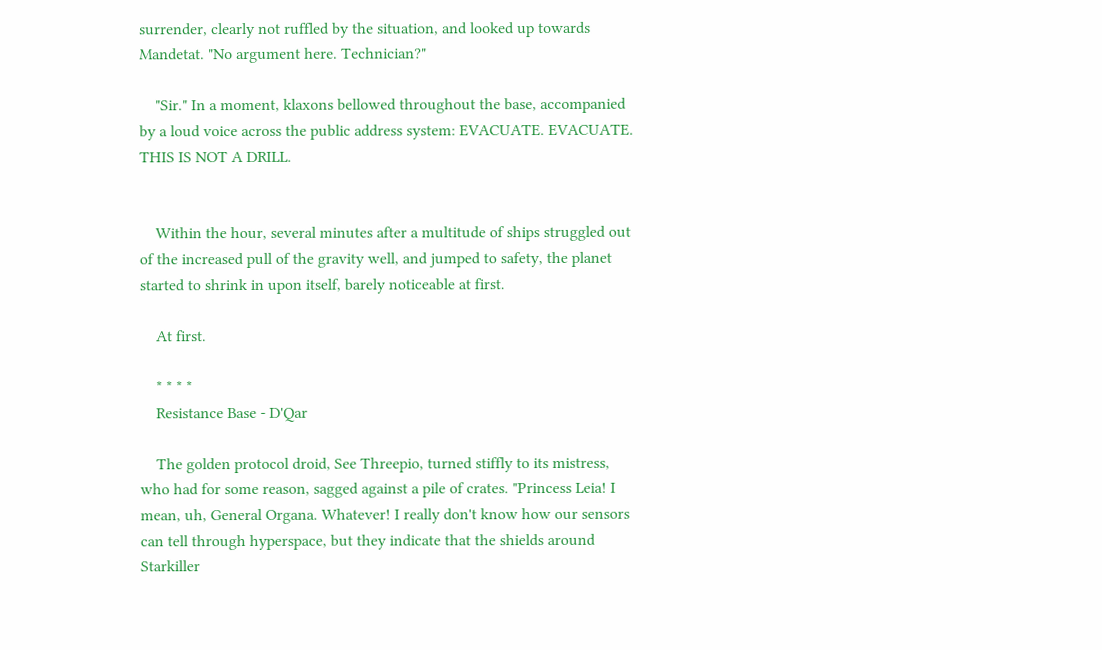surrender, clearly not ruffled by the situation, and looked up towards Mandetat. "No argument here. Technician?"

    "Sir." In a moment, klaxons bellowed throughout the base, accompanied by a loud voice across the public address system: EVACUATE. EVACUATE. THIS IS NOT A DRILL.


    Within the hour, several minutes after a multitude of ships struggled out of the increased pull of the gravity well, and jumped to safety, the planet started to shrink in upon itself, barely noticeable at first.

    At first.

    * * * *
    Resistance Base - D'Qar

    The golden protocol droid, See Threepio, turned stiffly to its mistress, who had for some reason, sagged against a pile of crates. "Princess Leia! I mean, uh, General Organa. Whatever! I really don't know how our sensors can tell through hyperspace, but they indicate that the shields around Starkiller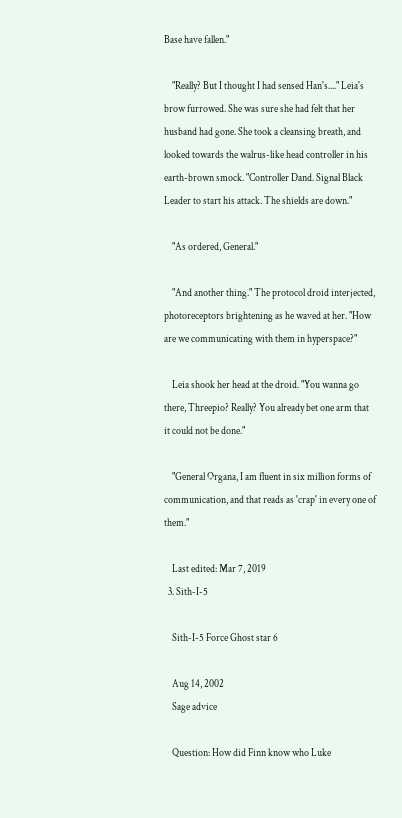Base have fallen."

    "Really? But I thought I had sensed Han's...." Leia's brow furrowed. She was sure she had felt that her husband had gone. She took a cleansing breath, and looked towards the walrus-like head controller in his earth-brown smock. "Controller Dand. Signal Black Leader to start his attack. The shields are down."

    "As ordered, General."

    "And another thing." The protocol droid interjected, photoreceptors brightening as he waved at her. "How are we communicating with them in hyperspace?"

    Leia shook her head at the droid. "You wanna go there, Threepio? Really? You already bet one arm that it could not be done."

    "General Organa, I am fluent in six million forms of communication, and that reads as 'crap' in every one of them."

    Last edited: Mar 7, 2019
  3. Sith-I-5

    Sith-I-5 Force Ghost star 6

    Aug 14, 2002
    Sage advice

    Question: How did Finn know who Luke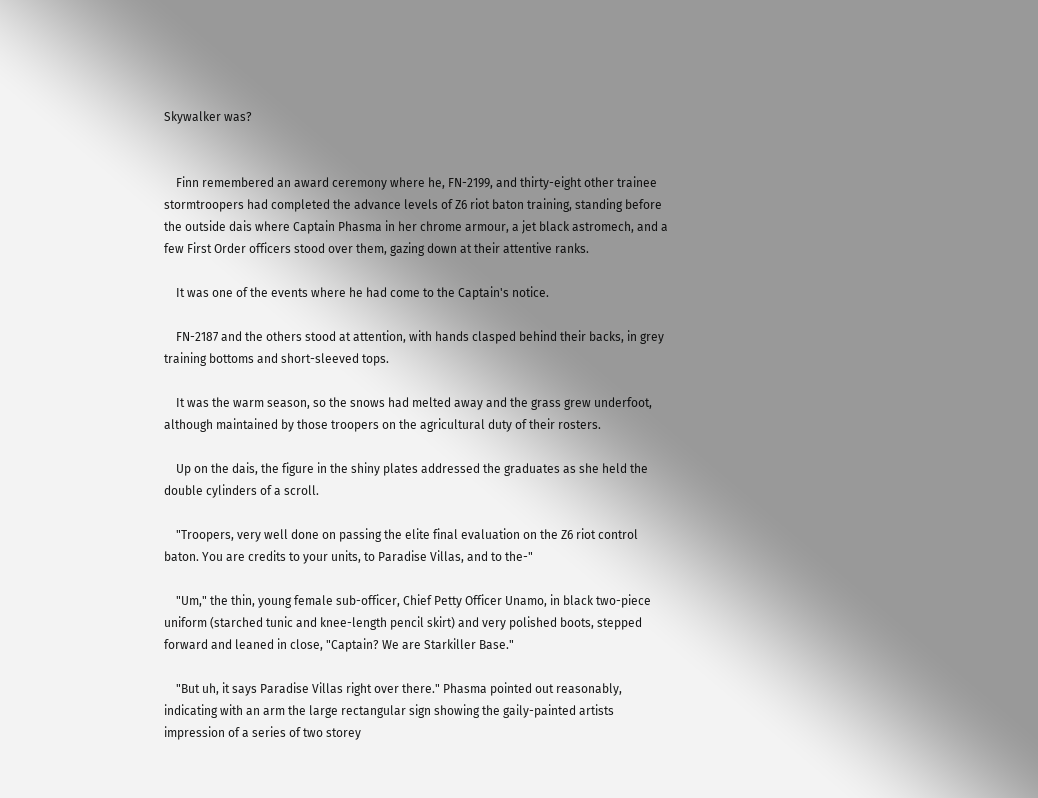Skywalker was?


    Finn remembered an award ceremony where he, FN-2199, and thirty-eight other trainee stormtroopers had completed the advance levels of Z6 riot baton training, standing before the outside dais where Captain Phasma in her chrome armour, a jet black astromech, and a few First Order officers stood over them, gazing down at their attentive ranks.

    It was one of the events where he had come to the Captain's notice.

    FN-2187 and the others stood at attention, with hands clasped behind their backs, in grey training bottoms and short-sleeved tops.

    It was the warm season, so the snows had melted away and the grass grew underfoot, although maintained by those troopers on the agricultural duty of their rosters.

    Up on the dais, the figure in the shiny plates addressed the graduates as she held the double cylinders of a scroll.

    "Troopers, very well done on passing the elite final evaluation on the Z6 riot control baton. You are credits to your units, to Paradise Villas, and to the-"

    "Um," the thin, young female sub-officer, Chief Petty Officer Unamo, in black two-piece uniform (starched tunic and knee-length pencil skirt) and very polished boots, stepped forward and leaned in close, "Captain? We are Starkiller Base."

    "But uh, it says Paradise Villas right over there." Phasma pointed out reasonably, indicating with an arm the large rectangular sign showing the gaily-painted artists impression of a series of two storey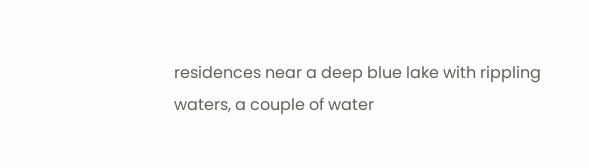residences near a deep blue lake with rippling waters, a couple of water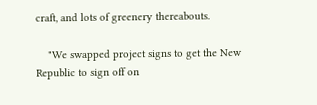craft, and lots of greenery thereabouts.

    "We swapped project signs to get the New Republic to sign off on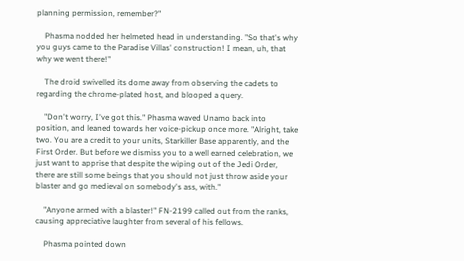planning permission, remember?"

    Phasma nodded her helmeted head in understanding. "So that's why you guys came to the Paradise Villas' construction! I mean, uh, that why we went there!"

    The droid swivelled its dome away from observing the cadets to regarding the chrome-plated host, and blooped a query.

    "Don't worry, I've got this." Phasma waved Unamo back into position, and leaned towards her voice-pickup once more. "Alright, take two. You are a credit to your units, Starkiller Base apparently, and the First Order. But before we dismiss you to a well earned celebration, we just want to apprise that despite the wiping out of the Jedi Order, there are still some beings that you should not just throw aside your blaster and go medieval on somebody's ass, with."

    "Anyone armed with a blaster!" FN-2199 called out from the ranks, causing appreciative laughter from several of his fellows.

    Phasma pointed down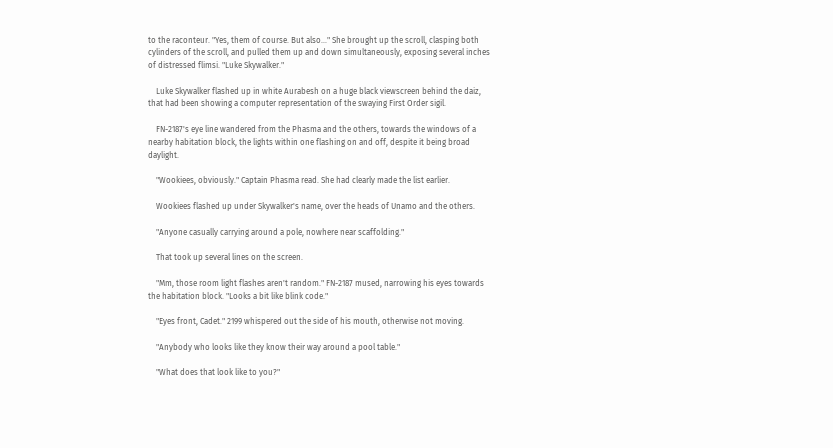to the raconteur. "Yes, them of course. But also..." She brought up the scroll, clasping both cylinders of the scroll, and pulled them up and down simultaneously, exposing several inches of distressed flimsi. "Luke Skywalker."

    Luke Skywalker flashed up in white Aurabesh on a huge black viewscreen behind the daiz, that had been showing a computer representation of the swaying First Order sigil.

    FN-2187's eye line wandered from the Phasma and the others, towards the windows of a nearby habitation block, the lights within one flashing on and off, despite it being broad daylight.

    "Wookiees, obviously." Captain Phasma read. She had clearly made the list earlier.

    Wookiees flashed up under Skywalker's name, over the heads of Unamo and the others.

    "Anyone casually carrying around a pole, nowhere near scaffolding."

    That took up several lines on the screen.

    "Mm, those room light flashes aren't random." FN-2187 mused, narrowing his eyes towards the habitation block. "Looks a bit like blink code."

    "Eyes front, Cadet." 2199 whispered out the side of his mouth, otherwise not moving.

    "Anybody who looks like they know their way around a pool table."

    "What does that look like to you?"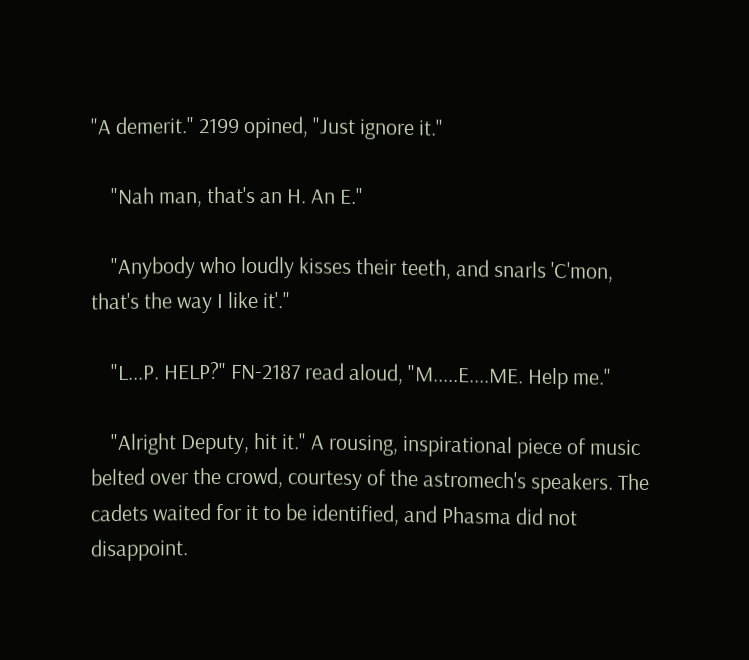"A demerit." 2199 opined, "Just ignore it."

    "Nah man, that's an H. An E."

    "Anybody who loudly kisses their teeth, and snarls 'C'mon, that's the way I like it'."

    "L...P. HELP?" FN-2187 read aloud, "M.....E....ME. Help me."

    "Alright Deputy, hit it." A rousing, inspirational piece of music belted over the crowd, courtesy of the astromech's speakers. The cadets waited for it to be identified, and Phasma did not disappoint.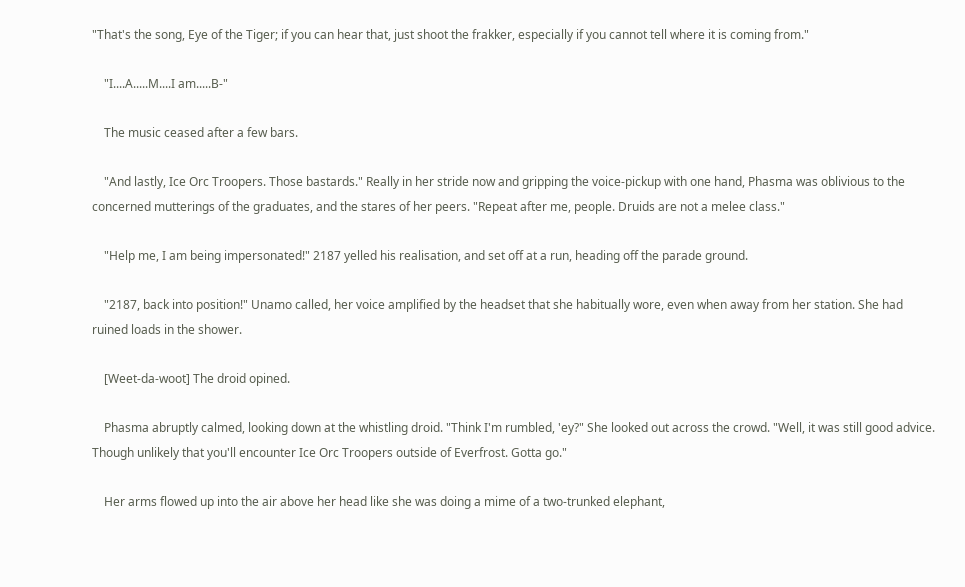"That's the song, Eye of the Tiger; if you can hear that, just shoot the frakker, especially if you cannot tell where it is coming from."

    "I....A.....M....I am.....B-"

    The music ceased after a few bars.

    "And lastly, Ice Orc Troopers. Those bastards." Really in her stride now and gripping the voice-pickup with one hand, Phasma was oblivious to the concerned mutterings of the graduates, and the stares of her peers. "Repeat after me, people. Druids are not a melee class."

    "Help me, I am being impersonated!" 2187 yelled his realisation, and set off at a run, heading off the parade ground.

    "2187, back into position!" Unamo called, her voice amplified by the headset that she habitually wore, even when away from her station. She had ruined loads in the shower.

    [Weet-da-woot] The droid opined.

    Phasma abruptly calmed, looking down at the whistling droid. "Think I'm rumbled, 'ey?" She looked out across the crowd. "Well, it was still good advice. Though unlikely that you'll encounter Ice Orc Troopers outside of Everfrost. Gotta go."

    Her arms flowed up into the air above her head like she was doing a mime of a two-trunked elephant,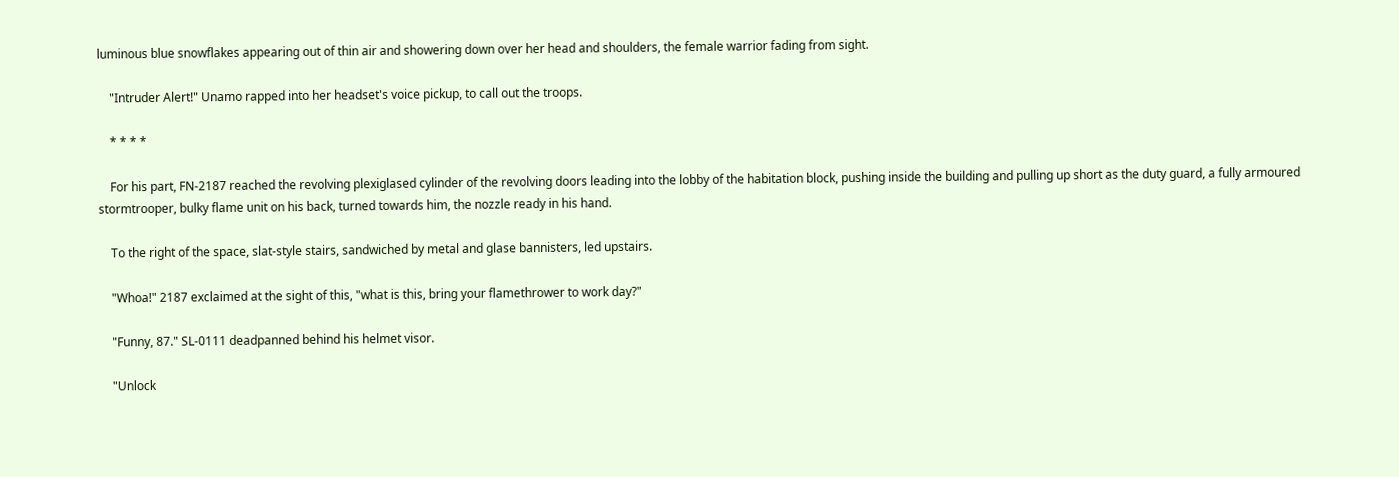luminous blue snowflakes appearing out of thin air and showering down over her head and shoulders, the female warrior fading from sight.

    "Intruder Alert!" Unamo rapped into her headset's voice pickup, to call out the troops.

    * * * *

    For his part, FN-2187 reached the revolving plexiglased cylinder of the revolving doors leading into the lobby of the habitation block, pushing inside the building and pulling up short as the duty guard, a fully armoured stormtrooper, bulky flame unit on his back, turned towards him, the nozzle ready in his hand.

    To the right of the space, slat-style stairs, sandwiched by metal and glase bannisters, led upstairs.

    "Whoa!" 2187 exclaimed at the sight of this, "what is this, bring your flamethrower to work day?"

    "Funny, 87." SL-0111 deadpanned behind his helmet visor.

    "Unlock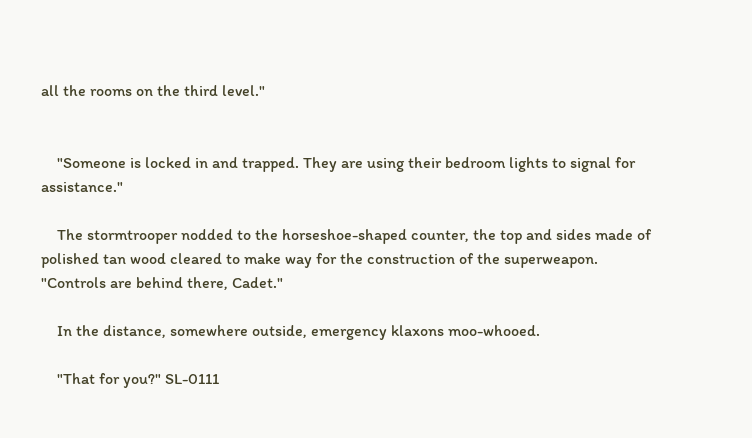all the rooms on the third level."


    "Someone is locked in and trapped. They are using their bedroom lights to signal for assistance."

    The stormtrooper nodded to the horseshoe-shaped counter, the top and sides made of polished tan wood cleared to make way for the construction of the superweapon. "Controls are behind there, Cadet."

    In the distance, somewhere outside, emergency klaxons moo-whooed.

    "That for you?" SL-0111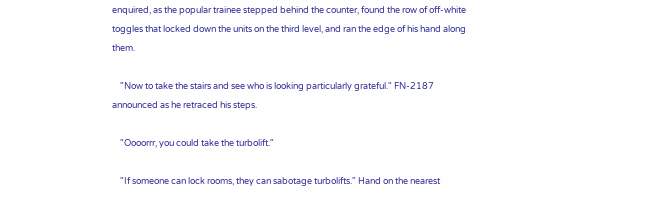enquired, as the popular trainee stepped behind the counter, found the row of off-white toggles that locked down the units on the third level, and ran the edge of his hand along them.

    "Now to take the stairs and see who is looking particularly grateful." FN-2187 announced as he retraced his steps.

    "Oooorrr, you could take the turbolift."

    "If someone can lock rooms, they can sabotage turbolifts." Hand on the nearest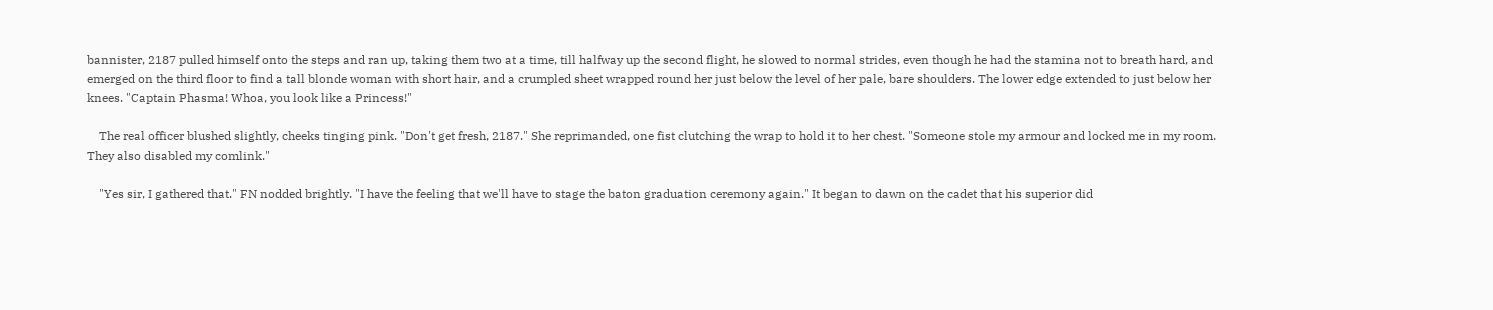bannister, 2187 pulled himself onto the steps and ran up, taking them two at a time, till halfway up the second flight, he slowed to normal strides, even though he had the stamina not to breath hard, and emerged on the third floor to find a tall blonde woman with short hair, and a crumpled sheet wrapped round her just below the level of her pale, bare shoulders. The lower edge extended to just below her knees. "Captain Phasma! Whoa, you look like a Princess!"

    The real officer blushed slightly, cheeks tinging pink. "Don't get fresh, 2187." She reprimanded, one fist clutching the wrap to hold it to her chest. "Someone stole my armour and locked me in my room. They also disabled my comlink."

    "Yes sir, I gathered that." FN nodded brightly. "I have the feeling that we'll have to stage the baton graduation ceremony again." It began to dawn on the cadet that his superior did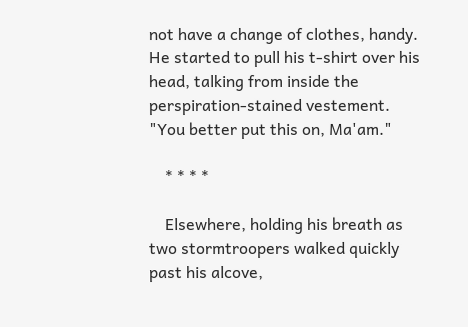not have a change of clothes, handy. He started to pull his t-shirt over his head, talking from inside the perspiration-stained vestement. "You better put this on, Ma'am."

    * * * *

    Elsewhere, holding his breath as two stormtroopers walked quickly past his alcove,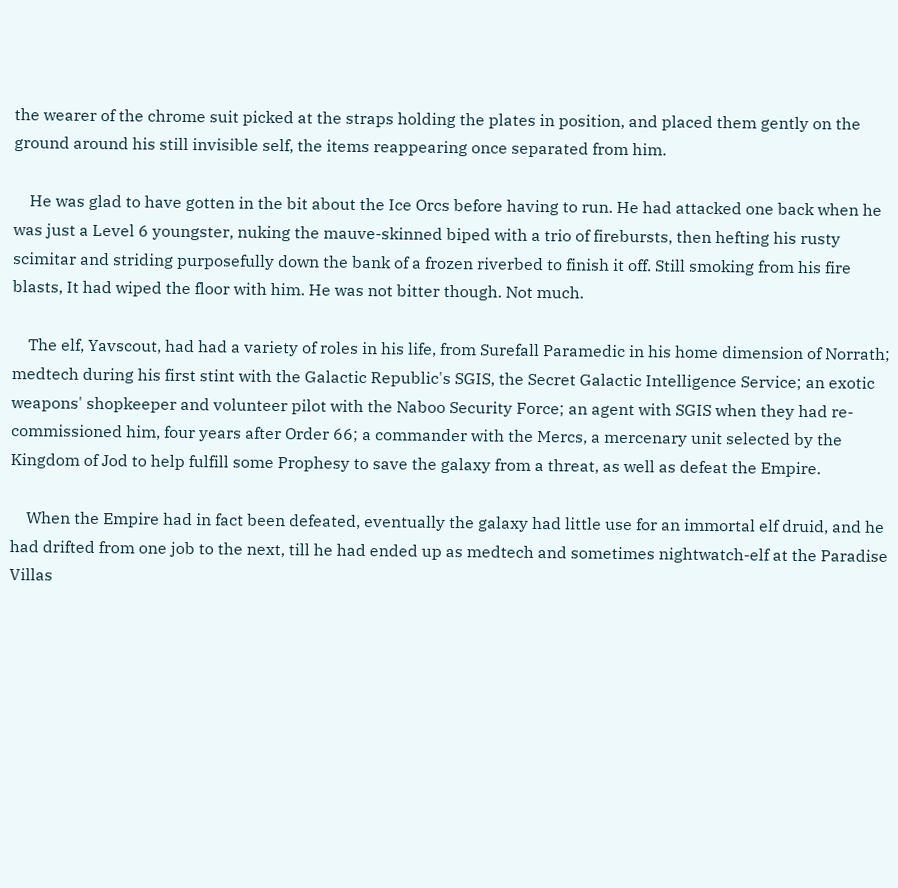the wearer of the chrome suit picked at the straps holding the plates in position, and placed them gently on the ground around his still invisible self, the items reappearing once separated from him.

    He was glad to have gotten in the bit about the Ice Orcs before having to run. He had attacked one back when he was just a Level 6 youngster, nuking the mauve-skinned biped with a trio of firebursts, then hefting his rusty scimitar and striding purposefully down the bank of a frozen riverbed to finish it off. Still smoking from his fire blasts, It had wiped the floor with him. He was not bitter though. Not much.

    The elf, Yavscout, had had a variety of roles in his life, from Surefall Paramedic in his home dimension of Norrath; medtech during his first stint with the Galactic Republic's SGIS, the Secret Galactic Intelligence Service; an exotic weapons' shopkeeper and volunteer pilot with the Naboo Security Force; an agent with SGIS when they had re-commissioned him, four years after Order 66; a commander with the Mercs, a mercenary unit selected by the Kingdom of Jod to help fulfill some Prophesy to save the galaxy from a threat, as well as defeat the Empire.

    When the Empire had in fact been defeated, eventually the galaxy had little use for an immortal elf druid, and he had drifted from one job to the next, till he had ended up as medtech and sometimes nightwatch-elf at the Paradise Villas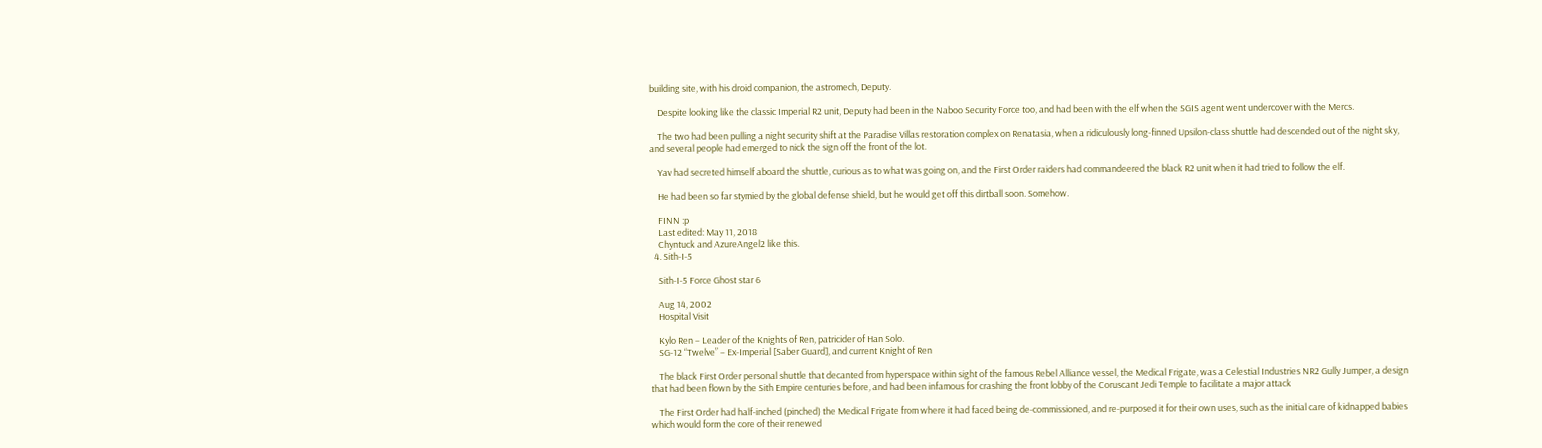building site, with his droid companion, the astromech, Deputy.

    Despite looking like the classic Imperial R2 unit, Deputy had been in the Naboo Security Force too, and had been with the elf when the SGIS agent went undercover with the Mercs.

    The two had been pulling a night security shift at the Paradise Villas restoration complex on Renatasia, when a ridiculously long-finned Upsilon-class shuttle had descended out of the night sky, and several people had emerged to nick the sign off the front of the lot.

    Yav had secreted himself aboard the shuttle, curious as to what was going on, and the First Order raiders had commandeered the black R2 unit when it had tried to follow the elf.

    He had been so far stymied by the global defense shield, but he would get off this dirtball soon. Somehow.

    FINN :p
    Last edited: May 11, 2018
    Chyntuck and AzureAngel2 like this.
  4. Sith-I-5

    Sith-I-5 Force Ghost star 6

    Aug 14, 2002
    Hospital Visit

    Kylo Ren – Leader of the Knights of Ren, patricider of Han Solo.
    SG-12 “Twelve” – Ex-Imperial [Saber Guard], and current Knight of Ren

    The black First Order personal shuttle that decanted from hyperspace within sight of the famous Rebel Alliance vessel, the Medical Frigate, was a Celestial Industries NR2 Gully Jumper, a design that had been flown by the Sith Empire centuries before, and had been infamous for crashing the front lobby of the Coruscant Jedi Temple to facilitate a major attack

    The First Order had half-inched (pinched) the Medical Frigate from where it had faced being de-commissioned, and re-purposed it for their own uses, such as the initial care of kidnapped babies which would form the core of their renewed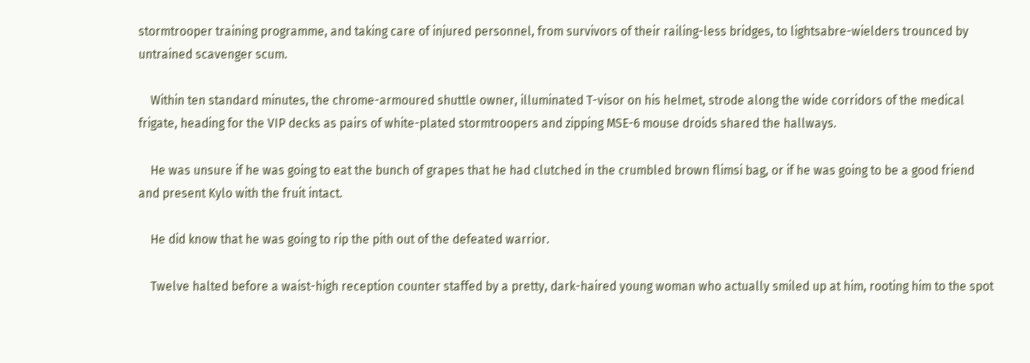stormtrooper training programme, and taking care of injured personnel, from survivors of their railing-less bridges, to lightsabre-wielders trounced by untrained scavenger scum.

    Within ten standard minutes, the chrome-armoured shuttle owner, illuminated T-visor on his helmet, strode along the wide corridors of the medical frigate, heading for the VIP decks as pairs of white-plated stormtroopers and zipping MSE-6 mouse droids shared the hallways.

    He was unsure if he was going to eat the bunch of grapes that he had clutched in the crumbled brown flimsi bag, or if he was going to be a good friend and present Kylo with the fruit intact.

    He did know that he was going to rip the pith out of the defeated warrior.

    Twelve halted before a waist-high reception counter staffed by a pretty, dark-haired young woman who actually smiled up at him, rooting him to the spot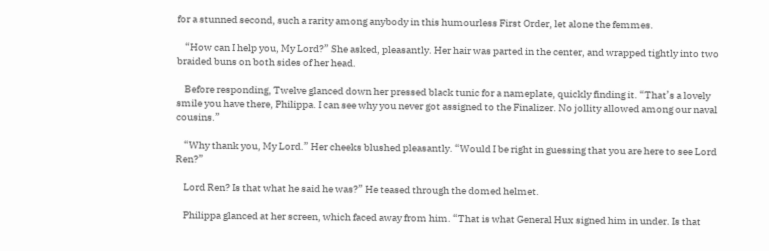for a stunned second, such a rarity among anybody in this humourless First Order, let alone the femmes.

    “How can I help you, My Lord?” She asked, pleasantly. Her hair was parted in the center, and wrapped tightly into two braided buns on both sides of her head.

    Before responding, Twelve glanced down her pressed black tunic for a nameplate, quickly finding it. “That’s a lovely smile you have there, Philippa. I can see why you never got assigned to the Finalizer. No jollity allowed among our naval cousins.”

    “Why thank you, My Lord.” Her cheeks blushed pleasantly. “Would I be right in guessing that you are here to see Lord Ren?”

    Lord Ren? Is that what he said he was?” He teased through the domed helmet.

    Philippa glanced at her screen, which faced away from him. “That is what General Hux signed him in under. Is that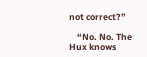not correct?”

    “No. No. The Hux knows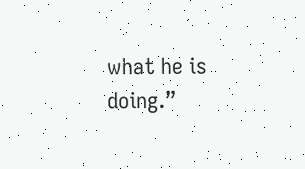what he is doing.”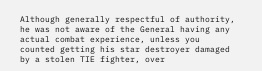Although generally respectful of authority, he was not aware of the General having any actual combat experience, unless you counted getting his star destroyer damaged by a stolen TIE fighter, over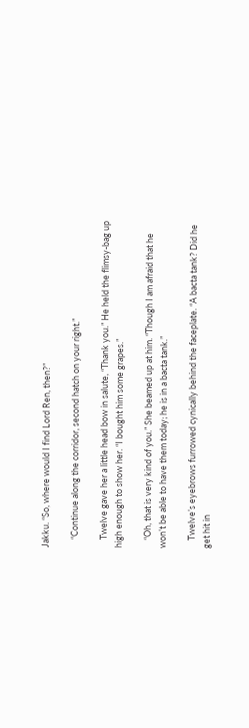Jakku. “So, where would I find Lord Ren, then?”

    “Continue along the corridor, second hatch on your right.”

    Twelve gave her a little head bow in salute, “Thank you.” He held the flimsy-bag up high enough to show her. “I bought him some grapes.”

    “Oh, that is very kind of you.” She beamed up at him. “Though I am afraid that he won’t be able to have them today; he is in a bacta tank.”

    Twelve’s eyebrows furrowed cynically behind the faceplate. “A bacta tank? Did he get hit in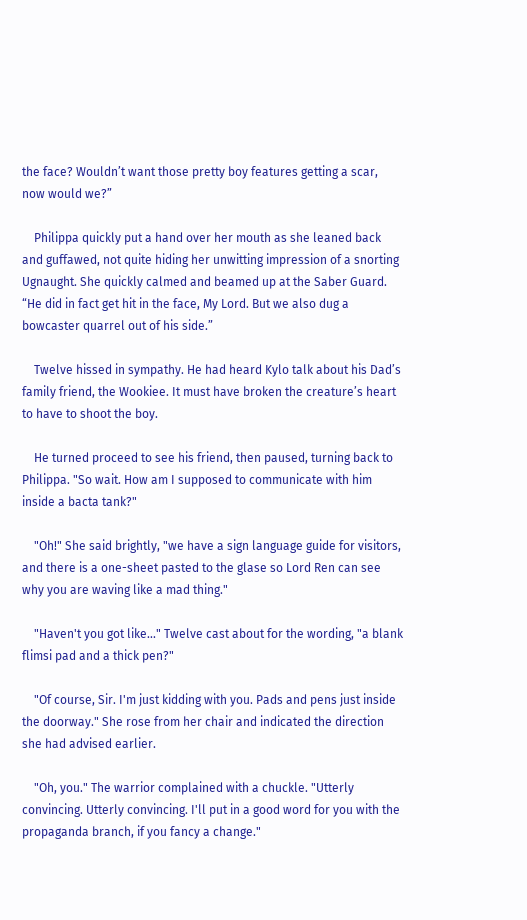the face? Wouldn’t want those pretty boy features getting a scar, now would we?”

    Philippa quickly put a hand over her mouth as she leaned back and guffawed, not quite hiding her unwitting impression of a snorting Ugnaught. She quickly calmed and beamed up at the Saber Guard. “He did in fact get hit in the face, My Lord. But we also dug a bowcaster quarrel out of his side.”

    Twelve hissed in sympathy. He had heard Kylo talk about his Dad’s family friend, the Wookiee. It must have broken the creature’s heart to have to shoot the boy.

    He turned proceed to see his friend, then paused, turning back to Philippa. "So wait. How am I supposed to communicate with him inside a bacta tank?"

    "Oh!" She said brightly, "we have a sign language guide for visitors, and there is a one-sheet pasted to the glase so Lord Ren can see why you are waving like a mad thing."

    "Haven't you got like..." Twelve cast about for the wording, "a blank flimsi pad and a thick pen?"

    "Of course, Sir. I'm just kidding with you. Pads and pens just inside the doorway." She rose from her chair and indicated the direction she had advised earlier.

    "Oh, you." The warrior complained with a chuckle. "Utterly convincing. Utterly convincing. I'll put in a good word for you with the propaganda branch, if you fancy a change."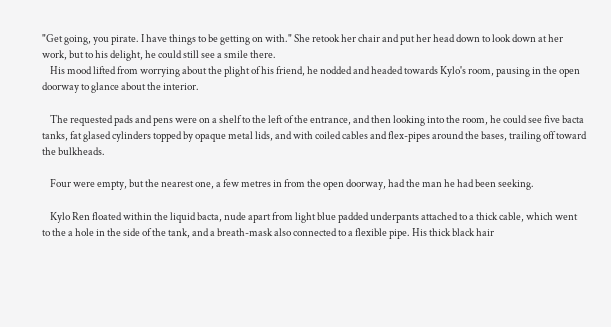"Get going, you pirate. I have things to be getting on with." She retook her chair and put her head down to look down at her work, but to his delight, he could still see a smile there.
    His mood lifted from worrying about the plight of his friend, he nodded and headed towards Kylo's room, pausing in the open doorway to glance about the interior.

    The requested pads and pens were on a shelf to the left of the entrance, and then looking into the room, he could see five bacta tanks, fat glased cylinders topped by opaque metal lids, and with coiled cables and flex-pipes around the bases, trailing off toward the bulkheads.

    Four were empty, but the nearest one, a few metres in from the open doorway, had the man he had been seeking.

    Kylo Ren floated within the liquid bacta, nude apart from light blue padded underpants attached to a thick cable, which went to the a hole in the side of the tank, and a breath-mask also connected to a flexible pipe. His thick black hair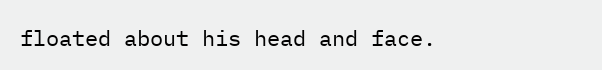floated about his head and face.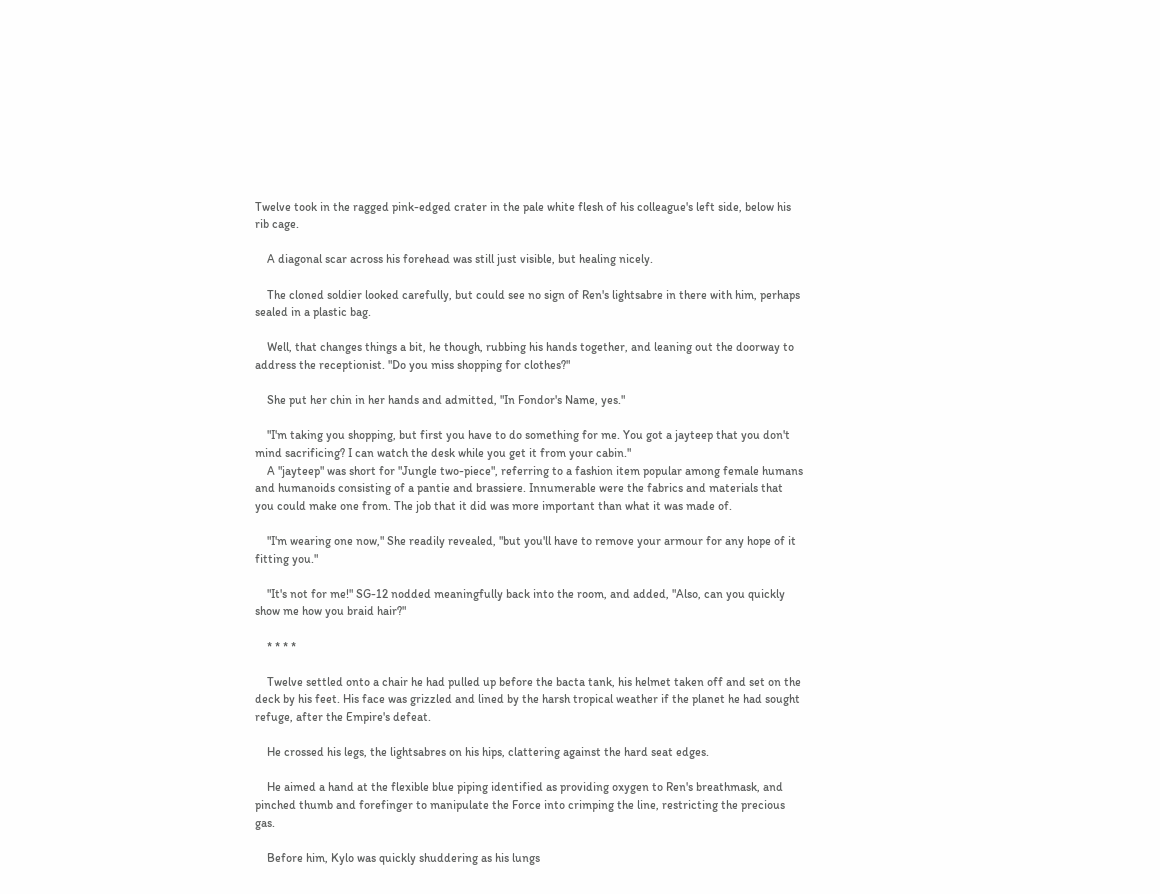Twelve took in the ragged pink-edged crater in the pale white flesh of his colleague's left side, below his rib cage.

    A diagonal scar across his forehead was still just visible, but healing nicely.

    The cloned soldier looked carefully, but could see no sign of Ren's lightsabre in there with him, perhaps sealed in a plastic bag.

    Well, that changes things a bit, he though, rubbing his hands together, and leaning out the doorway to address the receptionist. "Do you miss shopping for clothes?"

    She put her chin in her hands and admitted, "In Fondor's Name, yes."

    "I'm taking you shopping, but first you have to do something for me. You got a jayteep that you don't mind sacrificing? I can watch the desk while you get it from your cabin."
    A "jayteep" was short for "Jungle two-piece", referring to a fashion item popular among female humans and humanoids consisting of a pantie and brassiere. Innumerable were the fabrics and materials that you could make one from. The job that it did was more important than what it was made of.

    "I'm wearing one now," She readily revealed, "but you'll have to remove your armour for any hope of it fitting you."

    "It's not for me!" SG-12 nodded meaningfully back into the room, and added, "Also, can you quickly show me how you braid hair?"

    * * * *

    Twelve settled onto a chair he had pulled up before the bacta tank, his helmet taken off and set on the deck by his feet. His face was grizzled and lined by the harsh tropical weather if the planet he had sought refuge, after the Empire's defeat.

    He crossed his legs, the lightsabres on his hips, clattering against the hard seat edges.

    He aimed a hand at the flexible blue piping identified as providing oxygen to Ren's breathmask, and pinched thumb and forefinger to manipulate the Force into crimping the line, restricting the precious gas.

    Before him, Kylo was quickly shuddering as his lungs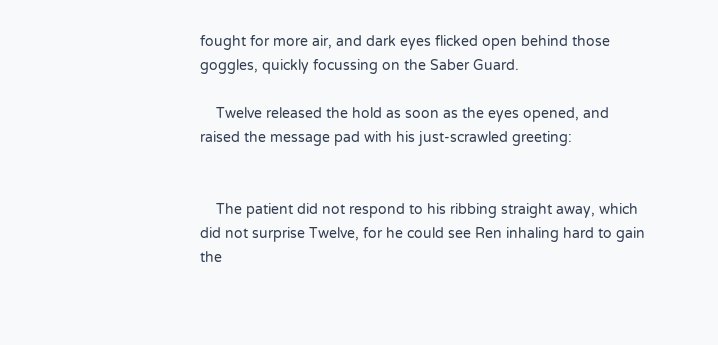fought for more air, and dark eyes flicked open behind those goggles, quickly focussing on the Saber Guard.

    Twelve released the hold as soon as the eyes opened, and raised the message pad with his just-scrawled greeting:


    The patient did not respond to his ribbing straight away, which did not surprise Twelve, for he could see Ren inhaling hard to gain the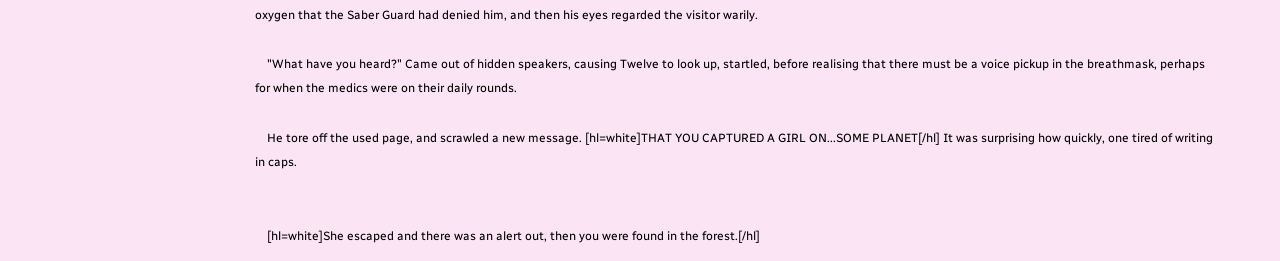oxygen that the Saber Guard had denied him, and then his eyes regarded the visitor warily.

    "What have you heard?" Came out of hidden speakers, causing Twelve to look up, startled, before realising that there must be a voice pickup in the breathmask, perhaps for when the medics were on their daily rounds.

    He tore off the used page, and scrawled a new message. [hl=white]THAT YOU CAPTURED A GIRL ON...SOME PLANET[/hl] It was surprising how quickly, one tired of writing in caps.


    [hl=white]She escaped and there was an alert out, then you were found in the forest.[/hl]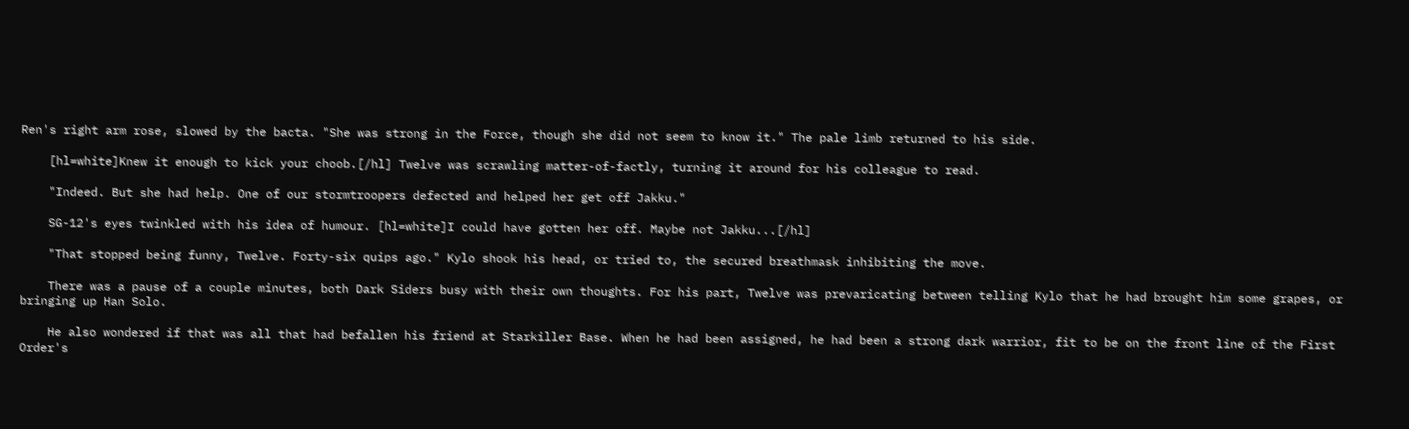Ren's right arm rose, slowed by the bacta. "She was strong in the Force, though she did not seem to know it." The pale limb returned to his side.

    [hl=white]Knew it enough to kick your choob.[/hl] Twelve was scrawling matter-of-factly, turning it around for his colleague to read.

    "Indeed. But she had help. One of our stormtroopers defected and helped her get off Jakku."

    SG-12's eyes twinkled with his idea of humour. [hl=white]I could have gotten her off. Maybe not Jakku...[/hl]

    "That stopped being funny, Twelve. Forty-six quips ago." Kylo shook his head, or tried to, the secured breathmask inhibiting the move.

    There was a pause of a couple minutes, both Dark Siders busy with their own thoughts. For his part, Twelve was prevaricating between telling Kylo that he had brought him some grapes, or bringing up Han Solo.

    He also wondered if that was all that had befallen his friend at Starkiller Base. When he had been assigned, he had been a strong dark warrior, fit to be on the front line of the First Order's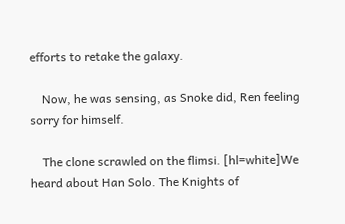efforts to retake the galaxy.

    Now, he was sensing, as Snoke did, Ren feeling sorry for himself.

    The clone scrawled on the flimsi. [hl=white]We heard about Han Solo. The Knights of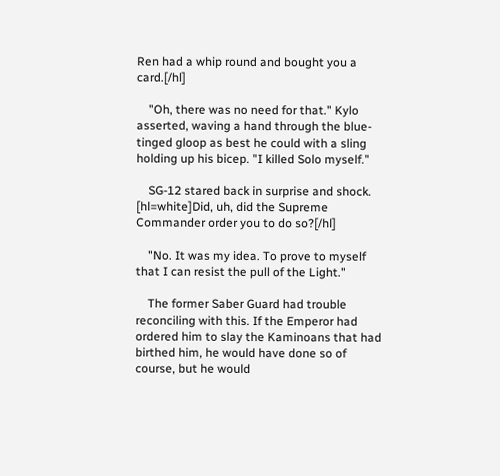Ren had a whip round and bought you a card.[/hl]

    "Oh, there was no need for that." Kylo asserted, waving a hand through the blue-tinged gloop as best he could with a sling holding up his bicep. "I killed Solo myself."

    SG-12 stared back in surprise and shock. [hl=white]Did, uh, did the Supreme Commander order you to do so?[/hl]

    "No. It was my idea. To prove to myself that I can resist the pull of the Light."

    The former Saber Guard had trouble reconciling with this. If the Emperor had ordered him to slay the Kaminoans that had birthed him, he would have done so of course, but he would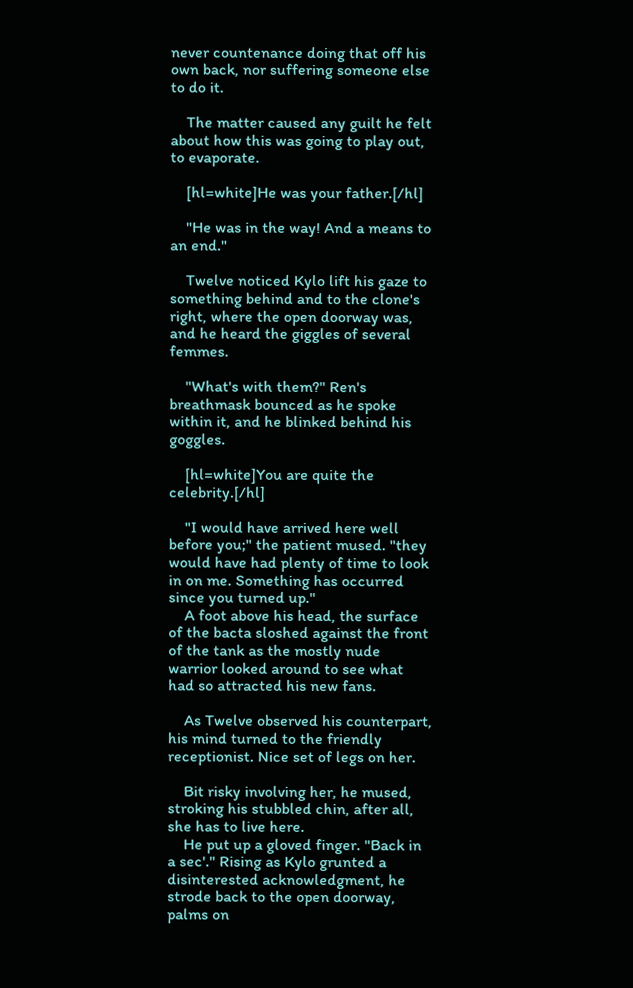never countenance doing that off his own back, nor suffering someone else to do it.

    The matter caused any guilt he felt about how this was going to play out, to evaporate.

    [hl=white]He was your father.[/hl]

    "He was in the way! And a means to an end."

    Twelve noticed Kylo lift his gaze to something behind and to the clone's right, where the open doorway was, and he heard the giggles of several femmes.

    "What's with them?" Ren's breathmask bounced as he spoke within it, and he blinked behind his goggles.

    [hl=white]You are quite the celebrity.[/hl]

    "I would have arrived here well before you;" the patient mused. "they would have had plenty of time to look in on me. Something has occurred since you turned up."
    A foot above his head, the surface of the bacta sloshed against the front of the tank as the mostly nude warrior looked around to see what had so attracted his new fans.

    As Twelve observed his counterpart, his mind turned to the friendly receptionist. Nice set of legs on her.

    Bit risky involving her, he mused, stroking his stubbled chin, after all, she has to live here.
    He put up a gloved finger. "Back in a sec'." Rising as Kylo grunted a disinterested acknowledgment, he strode back to the open doorway, palms on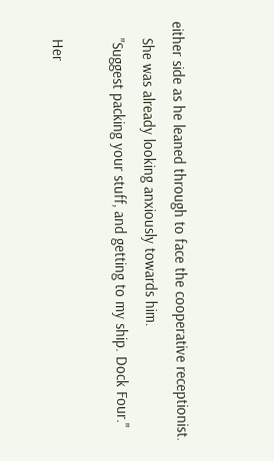either side as he leaned through to face the cooperative receptionist.
    She was already looking anxiously towards him.
    "Suggest packing your stuff, and getting to my ship. Dock Four."

    Her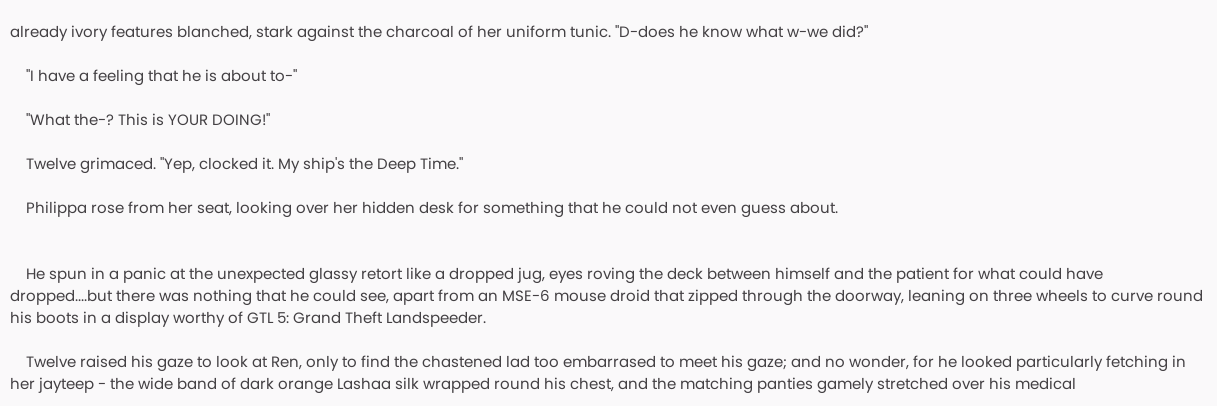already ivory features blanched, stark against the charcoal of her uniform tunic. "D-does he know what w-we did?"

    "I have a feeling that he is about to-"

    "What the-? This is YOUR DOING!"

    Twelve grimaced. "Yep, clocked it. My ship's the Deep Time."

    Philippa rose from her seat, looking over her hidden desk for something that he could not even guess about.


    He spun in a panic at the unexpected glassy retort like a dropped jug, eyes roving the deck between himself and the patient for what could have dropped....but there was nothing that he could see, apart from an MSE-6 mouse droid that zipped through the doorway, leaning on three wheels to curve round his boots in a display worthy of GTL 5: Grand Theft Landspeeder.

    Twelve raised his gaze to look at Ren, only to find the chastened lad too embarrased to meet his gaze; and no wonder, for he looked particularly fetching in her jayteep - the wide band of dark orange Lashaa silk wrapped round his chest, and the matching panties gamely stretched over his medical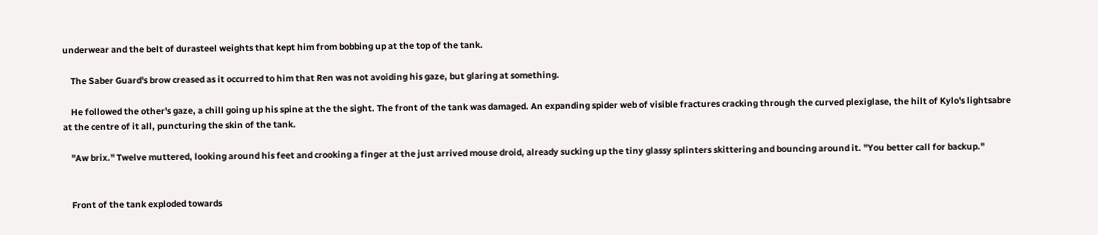underwear and the belt of durasteel weights that kept him from bobbing up at the top of the tank.

    The Saber Guard's brow creased as it occurred to him that Ren was not avoiding his gaze, but glaring at something.

    He followed the other's gaze, a chill going up his spine at the the sight. The front of the tank was damaged. An expanding spider web of visible fractures cracking through the curved plexiglase, the hilt of Kylo's lightsabre at the centre of it all, puncturing the skin of the tank.

    "Aw brix." Twelve muttered, looking around his feet and crooking a finger at the just arrived mouse droid, already sucking up the tiny glassy splinters skittering and bouncing around it. "You better call for backup."


    Front of the tank exploded towards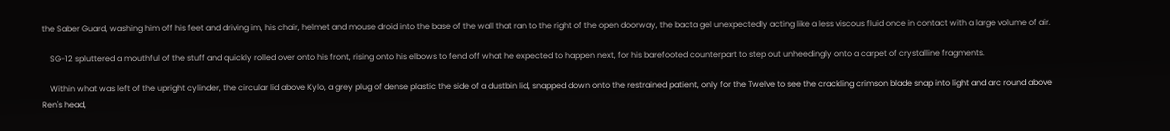the Saber Guard, washing him off his feet and driving im, his chair, helmet and mouse droid into the base of the wall that ran to the right of the open doorway, the bacta gel unexpectedly acting like a less viscous fluid once in contact with a large volume of air.

    SG-12 spluttered a mouthful of the stuff and quickly rolled over onto his front, rising onto his elbows to fend off what he expected to happen next, for his barefooted counterpart to step out unheedingly onto a carpet of crystalline fragments.

    Within what was left of the upright cylinder, the circular lid above Kylo, a grey plug of dense plastic the side of a dustbin lid, snapped down onto the restrained patient, only for the Twelve to see the crackling crimson blade snap into light and arc round above Ren's head,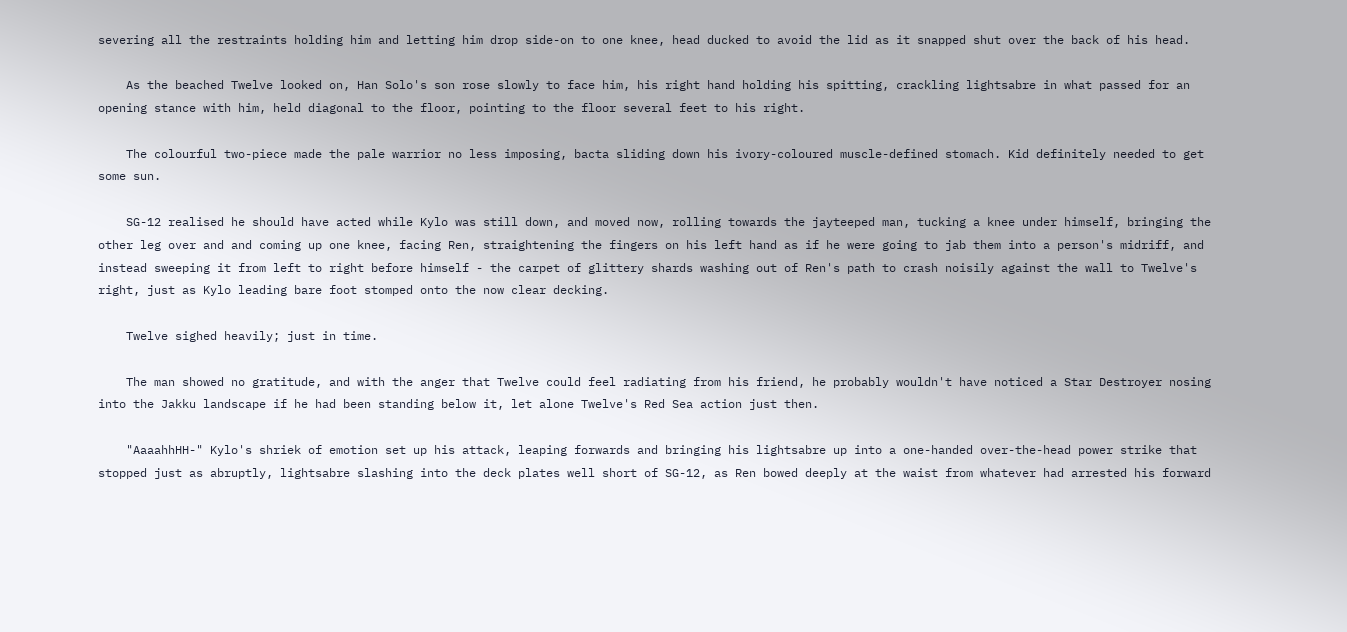severing all the restraints holding him and letting him drop side-on to one knee, head ducked to avoid the lid as it snapped shut over the back of his head.

    As the beached Twelve looked on, Han Solo's son rose slowly to face him, his right hand holding his spitting, crackling lightsabre in what passed for an opening stance with him, held diagonal to the floor, pointing to the floor several feet to his right.

    The colourful two-piece made the pale warrior no less imposing, bacta sliding down his ivory-coloured muscle-defined stomach. Kid definitely needed to get some sun.

    SG-12 realised he should have acted while Kylo was still down, and moved now, rolling towards the jayteeped man, tucking a knee under himself, bringing the other leg over and and coming up one knee, facing Ren, straightening the fingers on his left hand as if he were going to jab them into a person's midriff, and instead sweeping it from left to right before himself - the carpet of glittery shards washing out of Ren's path to crash noisily against the wall to Twelve's right, just as Kylo leading bare foot stomped onto the now clear decking.

    Twelve sighed heavily; just in time.

    The man showed no gratitude, and with the anger that Twelve could feel radiating from his friend, he probably wouldn't have noticed a Star Destroyer nosing into the Jakku landscape if he had been standing below it, let alone Twelve's Red Sea action just then.

    "AaaahhHH-" Kylo's shriek of emotion set up his attack, leaping forwards and bringing his lightsabre up into a one-handed over-the-head power strike that stopped just as abruptly, lightsabre slashing into the deck plates well short of SG-12, as Ren bowed deeply at the waist from whatever had arrested his forward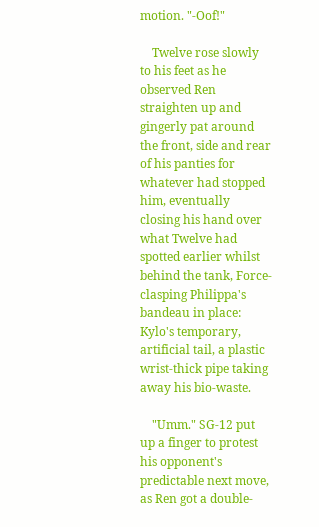motion. "-Oof!"

    Twelve rose slowly to his feet as he observed Ren straighten up and gingerly pat around the front, side and rear of his panties for whatever had stopped him, eventually closing his hand over what Twelve had spotted earlier whilst behind the tank, Force-clasping Philippa's bandeau in place: Kylo's temporary, artificial tail, a plastic wrist-thick pipe taking away his bio-waste.

    "Umm." SG-12 put up a finger to protest his opponent's predictable next move, as Ren got a double-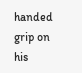handed grip on his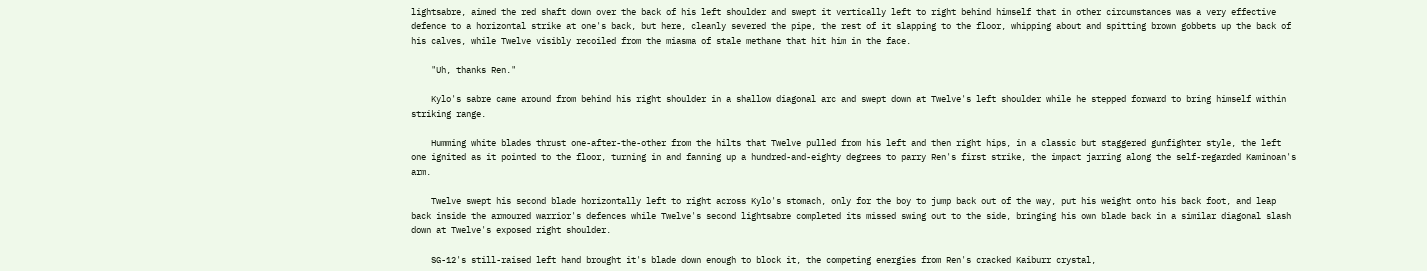lightsabre, aimed the red shaft down over the back of his left shoulder and swept it vertically left to right behind himself that in other circumstances was a very effective defence to a horizontal strike at one's back, but here, cleanly severed the pipe, the rest of it slapping to the floor, whipping about and spitting brown gobbets up the back of his calves, while Twelve visibly recoiled from the miasma of stale methane that hit him in the face.

    "Uh, thanks Ren."

    Kylo's sabre came around from behind his right shoulder in a shallow diagonal arc and swept down at Twelve's left shoulder while he stepped forward to bring himself within striking range.

    Humming white blades thrust one-after-the-other from the hilts that Twelve pulled from his left and then right hips, in a classic but staggered gunfighter style, the left one ignited as it pointed to the floor, turning in and fanning up a hundred-and-eighty degrees to parry Ren's first strike, the impact jarring along the self-regarded Kaminoan's arm.

    Twelve swept his second blade horizontally left to right across Kylo's stomach, only for the boy to jump back out of the way, put his weight onto his back foot, and leap back inside the armoured warrior's defences while Twelve's second lightsabre completed its missed swing out to the side, bringing his own blade back in a similar diagonal slash down at Twelve's exposed right shoulder.

    SG-12's still-raised left hand brought it's blade down enough to block it, the competing energies from Ren's cracked Kaiburr crystal,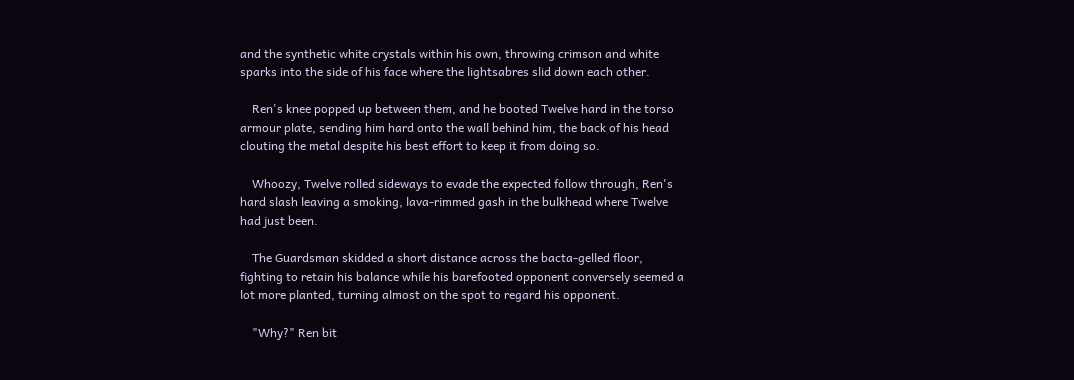and the synthetic white crystals within his own, throwing crimson and white sparks into the side of his face where the lightsabres slid down each other.

    Ren's knee popped up between them, and he booted Twelve hard in the torso armour plate, sending him hard onto the wall behind him, the back of his head clouting the metal despite his best effort to keep it from doing so.

    Whoozy, Twelve rolled sideways to evade the expected follow through, Ren's hard slash leaving a smoking, lava-rimmed gash in the bulkhead where Twelve had just been.

    The Guardsman skidded a short distance across the bacta-gelled floor, fighting to retain his balance while his barefooted opponent conversely seemed a lot more planted, turning almost on the spot to regard his opponent.

    "Why?" Ren bit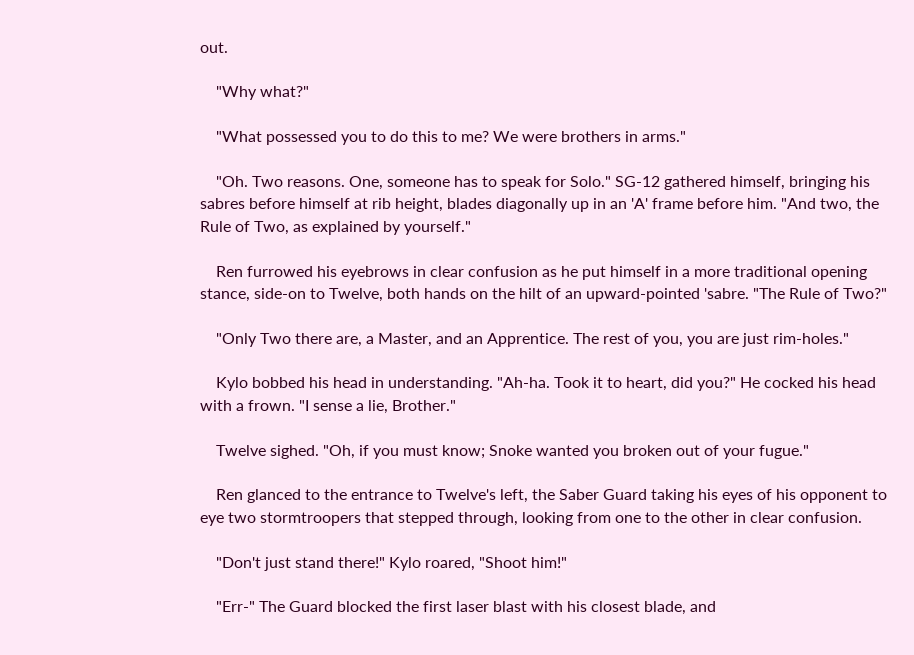out.

    "Why what?"

    "What possessed you to do this to me? We were brothers in arms."

    "Oh. Two reasons. One, someone has to speak for Solo." SG-12 gathered himself, bringing his sabres before himself at rib height, blades diagonally up in an 'A' frame before him. "And two, the Rule of Two, as explained by yourself."

    Ren furrowed his eyebrows in clear confusion as he put himself in a more traditional opening stance, side-on to Twelve, both hands on the hilt of an upward-pointed 'sabre. "The Rule of Two?"

    "Only Two there are, a Master, and an Apprentice. The rest of you, you are just rim-holes."

    Kylo bobbed his head in understanding. "Ah-ha. Took it to heart, did you?" He cocked his head with a frown. "I sense a lie, Brother."

    Twelve sighed. "Oh, if you must know; Snoke wanted you broken out of your fugue."

    Ren glanced to the entrance to Twelve's left, the Saber Guard taking his eyes of his opponent to eye two stormtroopers that stepped through, looking from one to the other in clear confusion.

    "Don't just stand there!" Kylo roared, "Shoot him!"

    "Err-" The Guard blocked the first laser blast with his closest blade, and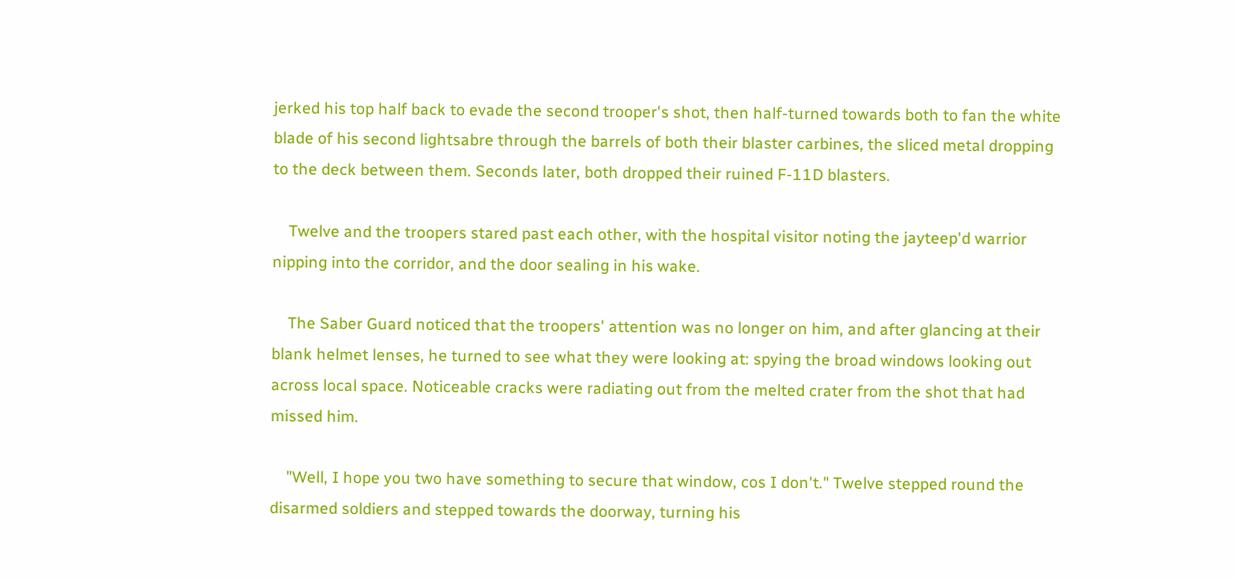jerked his top half back to evade the second trooper's shot, then half-turned towards both to fan the white blade of his second lightsabre through the barrels of both their blaster carbines, the sliced metal dropping to the deck between them. Seconds later, both dropped their ruined F-11D blasters.

    Twelve and the troopers stared past each other, with the hospital visitor noting the jayteep'd warrior nipping into the corridor, and the door sealing in his wake.

    The Saber Guard noticed that the troopers' attention was no longer on him, and after glancing at their blank helmet lenses, he turned to see what they were looking at: spying the broad windows looking out across local space. Noticeable cracks were radiating out from the melted crater from the shot that had missed him.

    "Well, I hope you two have something to secure that window, cos I don't." Twelve stepped round the disarmed soldiers and stepped towards the doorway, turning his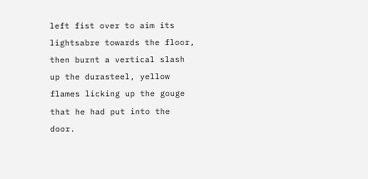left fist over to aim its lightsabre towards the floor, then burnt a vertical slash up the durasteel, yellow flames licking up the gouge that he had put into the door.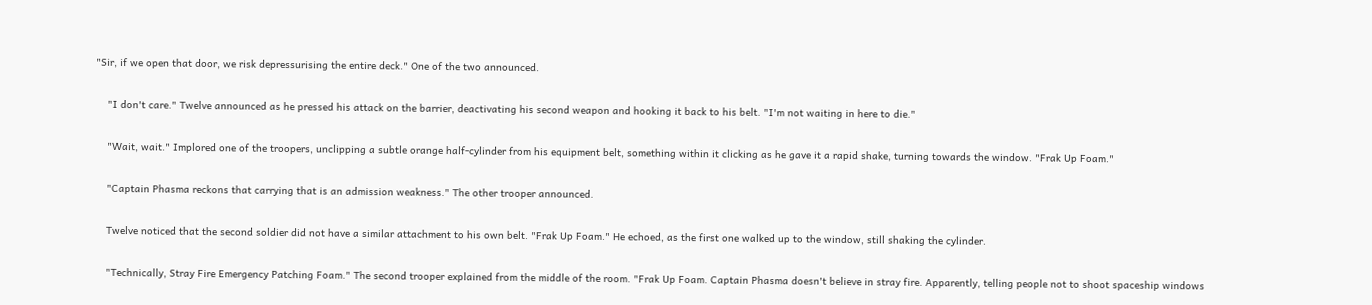"Sir, if we open that door, we risk depressurising the entire deck." One of the two announced.

    "I don't care." Twelve announced as he pressed his attack on the barrier, deactivating his second weapon and hooking it back to his belt. "I'm not waiting in here to die."

    "Wait, wait." Implored one of the troopers, unclipping a subtle orange half-cylinder from his equipment belt, something within it clicking as he gave it a rapid shake, turning towards the window. "Frak Up Foam."

    "Captain Phasma reckons that carrying that is an admission weakness." The other trooper announced.

    Twelve noticed that the second soldier did not have a similar attachment to his own belt. "Frak Up Foam." He echoed, as the first one walked up to the window, still shaking the cylinder.

    "Technically, Stray Fire Emergency Patching Foam." The second trooper explained from the middle of the room. "Frak Up Foam. Captain Phasma doesn't believe in stray fire. Apparently, telling people not to shoot spaceship windows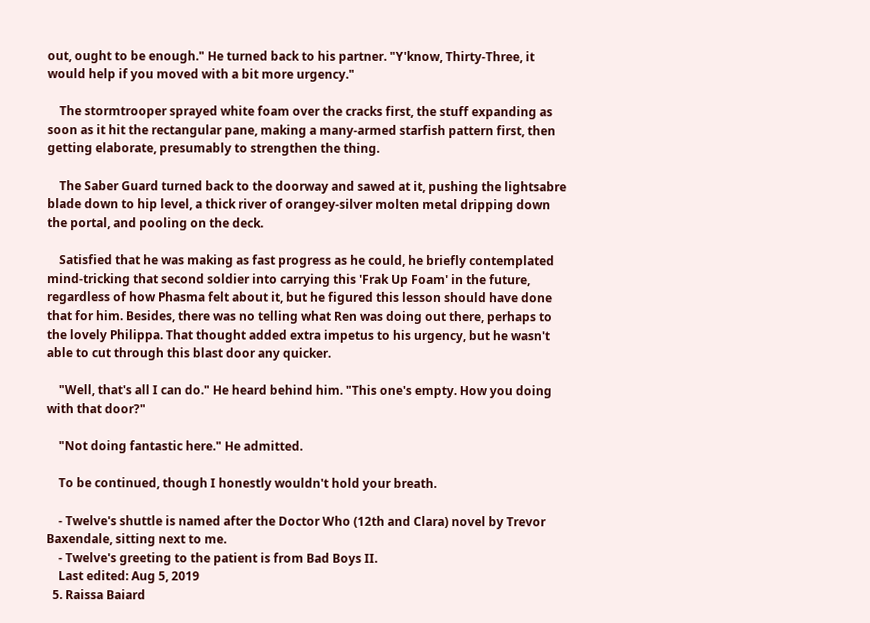out, ought to be enough." He turned back to his partner. "Y'know, Thirty-Three, it would help if you moved with a bit more urgency."

    The stormtrooper sprayed white foam over the cracks first, the stuff expanding as soon as it hit the rectangular pane, making a many-armed starfish pattern first, then getting elaborate, presumably to strengthen the thing.

    The Saber Guard turned back to the doorway and sawed at it, pushing the lightsabre blade down to hip level, a thick river of orangey-silver molten metal dripping down the portal, and pooling on the deck.

    Satisfied that he was making as fast progress as he could, he briefly contemplated mind-tricking that second soldier into carrying this 'Frak Up Foam' in the future, regardless of how Phasma felt about it, but he figured this lesson should have done that for him. Besides, there was no telling what Ren was doing out there, perhaps to the lovely Philippa. That thought added extra impetus to his urgency, but he wasn't able to cut through this blast door any quicker.

    "Well, that's all I can do." He heard behind him. "This one's empty. How you doing with that door?"

    "Not doing fantastic here." He admitted.

    To be continued, though I honestly wouldn't hold your breath.

    - Twelve's shuttle is named after the Doctor Who (12th and Clara) novel by Trevor Baxendale, sitting next to me.
    - Twelve's greeting to the patient is from Bad Boys II.
    Last edited: Aug 5, 2019
  5. Raissa Baiard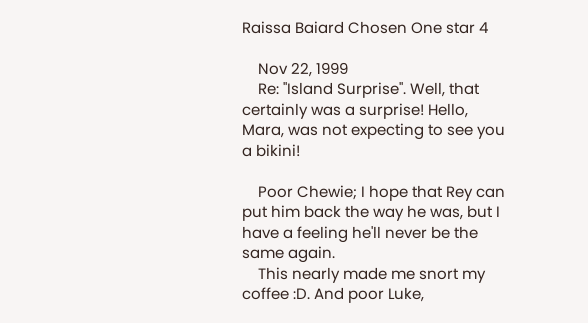Raissa Baiard Chosen One star 4

    Nov 22, 1999
    Re: "Island Surprise". Well, that certainly was a surprise! Hello, Mara, was not expecting to see you a bikini!

    Poor Chewie; I hope that Rey can put him back the way he was, but I have a feeling he'll never be the same again.
    This nearly made me snort my coffee :D. And poor Luke,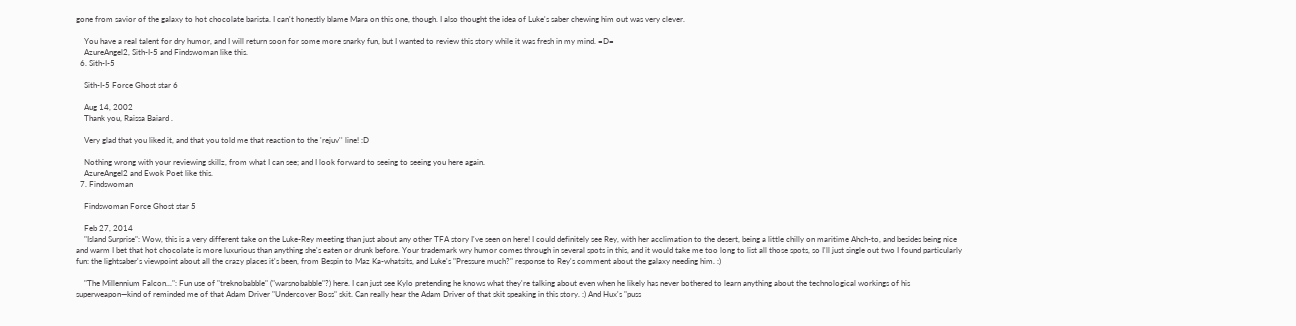gone from savior of the galaxy to hot chocolate barista. I can't honestly blame Mara on this one, though. I also thought the idea of Luke's saber chewing him out was very clever.

    You have a real talent for dry humor, and I will return soon for some more snarky fun, but I wanted to review this story while it was fresh in my mind. =D=
    AzureAngel2, Sith-I-5 and Findswoman like this.
  6. Sith-I-5

    Sith-I-5 Force Ghost star 6

    Aug 14, 2002
    Thank you, Raissa Baiard .

    Very glad that you liked it, and that you told me that reaction to the 'rejuv'' line! :D

    Nothing wrong with your reviewing skillz, from what I can see; and I look forward to seeing to seeing you here again.
    AzureAngel2 and Ewok Poet like this.
  7. Findswoman

    Findswoman Force Ghost star 5

    Feb 27, 2014
    "Island Surprise": Wow, this is a very different take on the Luke-Rey meeting than just about any other TFA story I've seen on here! I could definitely see Rey, with her acclimation to the desert, being a little chilly on maritime Ahch-to, and besides being nice and warm I bet that hot chocolate is more luxurious than anything she's eaten or drunk before. Your trademark wry humor comes through in several spots in this, and it would take me too long to list all those spots, so I'll just single out two I found particularly fun: the lightsaber's viewpoint about all the crazy places it's been, from Bespin to Maz Ka-whatsits, and Luke's "Pressure much?" response to Rey's comment about the galaxy needing him. :)

    "The Millennium Falcon...": Fun use of "treknobabble" ("warsnobabble"?) here. I can just see Kylo pretending he knows what they're talking about even when he likely has never bothered to learn anything about the technological workings of his superweapon—kind of reminded me of that Adam Driver "Undercover Boss" skit. Can really hear the Adam Driver of that skit speaking in this story. :) And Hux's "puss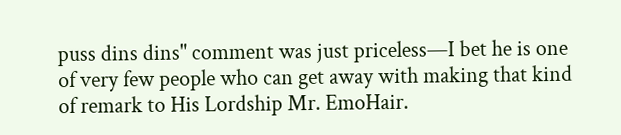puss dins dins" comment was just priceless—I bet he is one of very few people who can get away with making that kind of remark to His Lordship Mr. EmoHair.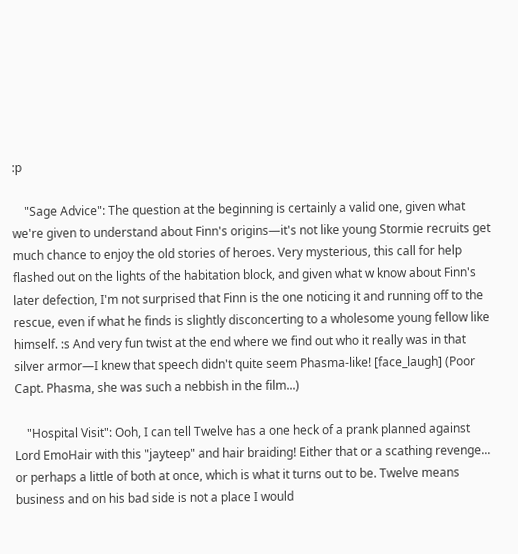:p

    "Sage Advice": The question at the beginning is certainly a valid one, given what we're given to understand about Finn's origins—it's not like young Stormie recruits get much chance to enjoy the old stories of heroes. Very mysterious, this call for help flashed out on the lights of the habitation block, and given what w know about Finn's later defection, I'm not surprised that Finn is the one noticing it and running off to the rescue, even if what he finds is slightly disconcerting to a wholesome young fellow like himself. :s And very fun twist at the end where we find out who it really was in that silver armor—I knew that speech didn't quite seem Phasma-like! [face_laugh] (Poor Capt. Phasma, she was such a nebbish in the film...)

    "Hospital Visit": Ooh, I can tell Twelve has a one heck of a prank planned against Lord EmoHair with this "jayteep" and hair braiding! Either that or a scathing revenge... or perhaps a little of both at once, which is what it turns out to be. Twelve means business and on his bad side is not a place I would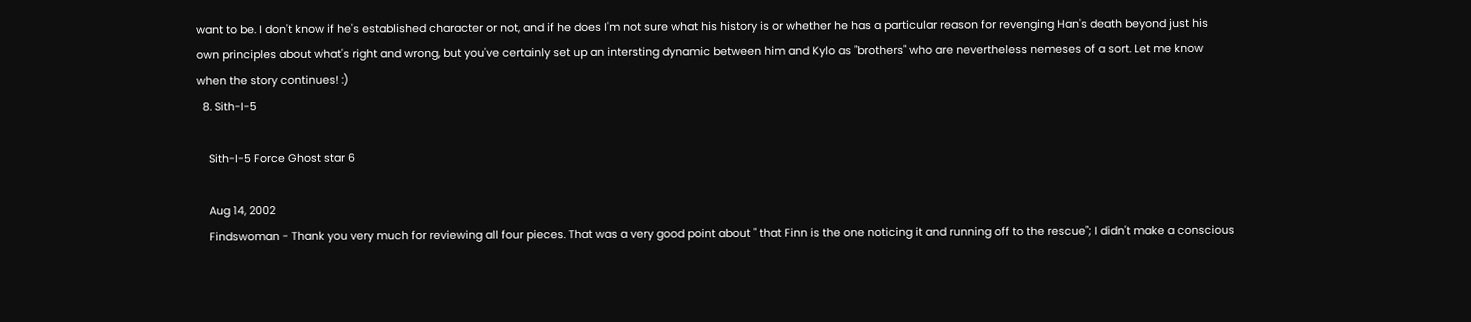want to be. I don't know if he's established character or not, and if he does I'm not sure what his history is or whether he has a particular reason for revenging Han's death beyond just his own principles about what's right and wrong, but you've certainly set up an intersting dynamic between him and Kylo as "brothers" who are nevertheless nemeses of a sort. Let me know when the story continues! :)
  8. Sith-I-5

    Sith-I-5 Force Ghost star 6

    Aug 14, 2002
    Findswoman - Thank you very much for reviewing all four pieces. That was a very good point about " that Finn is the one noticing it and running off to the rescue"; I didn't make a conscious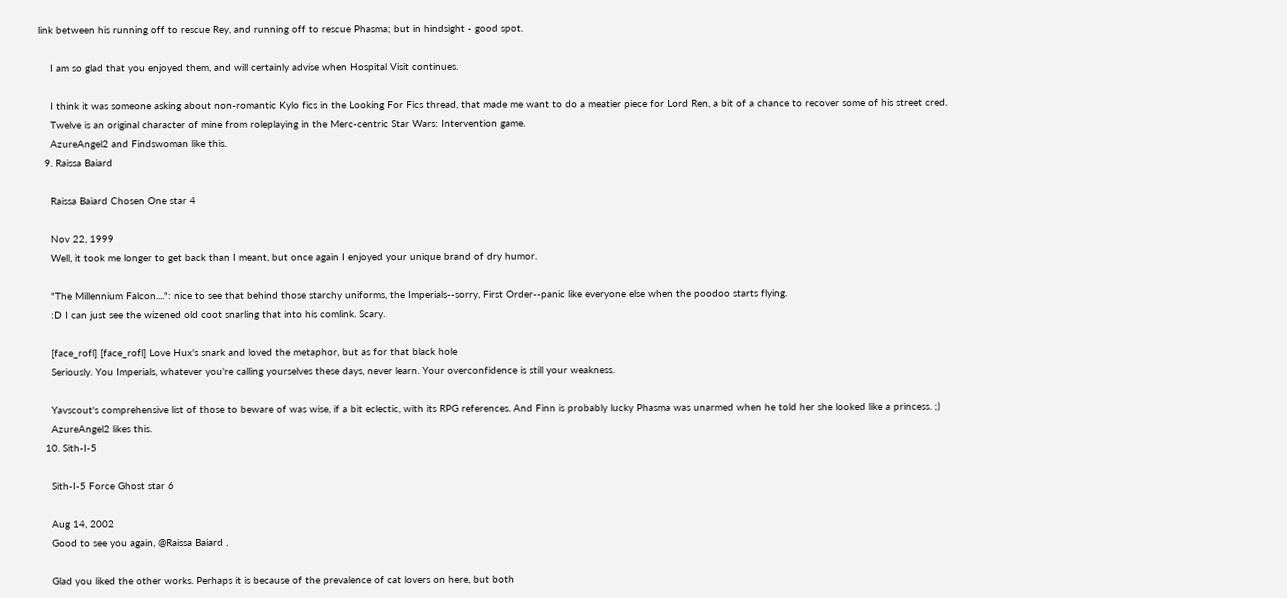link between his running off to rescue Rey, and running off to rescue Phasma; but in hindsight - good spot.

    I am so glad that you enjoyed them, and will certainly advise when Hospital Visit continues.

    I think it was someone asking about non-romantic Kylo fics in the Looking For Fics thread, that made me want to do a meatier piece for Lord Ren, a bit of a chance to recover some of his street cred.
    Twelve is an original character of mine from roleplaying in the Merc-centric Star Wars: Intervention game.
    AzureAngel2 and Findswoman like this.
  9. Raissa Baiard

    Raissa Baiard Chosen One star 4

    Nov 22, 1999
    Well, it took me longer to get back than I meant, but once again I enjoyed your unique brand of dry humor.

    "The Millennium Falcon....": nice to see that behind those starchy uniforms, the Imperials--sorry, First Order--panic like everyone else when the poodoo starts flying.
    :D I can just see the wizened old coot snarling that into his comlink. Scary.

    [face_rofl] [face_rofl] Love Hux's snark and loved the metaphor, but as for that black hole
    Seriously. You Imperials, whatever you're calling yourselves these days, never learn. Your overconfidence is still your weakness.

    Yavscout's comprehensive list of those to beware of was wise, if a bit eclectic, with its RPG references. And Finn is probably lucky Phasma was unarmed when he told her she looked like a princess. ;)
    AzureAngel2 likes this.
  10. Sith-I-5

    Sith-I-5 Force Ghost star 6

    Aug 14, 2002
    Good to see you again, @Raissa Baiard .

    Glad you liked the other works. Perhaps it is because of the prevalence of cat lovers on here, but both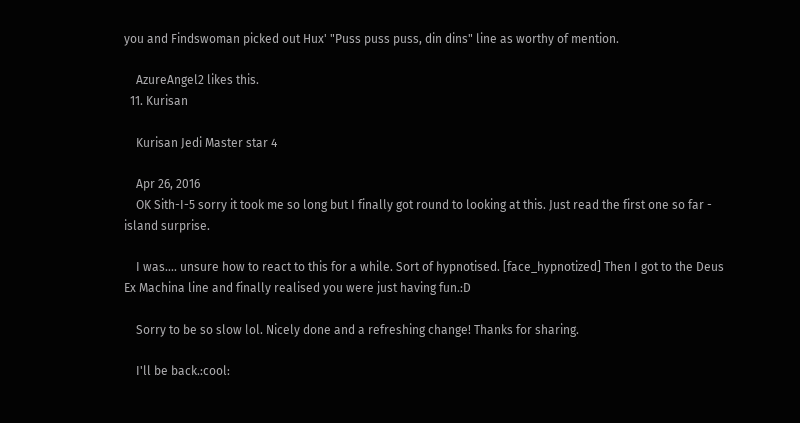you and Findswoman picked out Hux' "Puss puss puss, din dins" line as worthy of mention.

    AzureAngel2 likes this.
  11. Kurisan

    Kurisan Jedi Master star 4

    Apr 26, 2016
    OK Sith-I-5 sorry it took me so long but I finally got round to looking at this. Just read the first one so far - island surprise.

    I was.... unsure how to react to this for a while. Sort of hypnotised. [face_hypnotized] Then I got to the Deus Ex Machina line and finally realised you were just having fun.:D

    Sorry to be so slow lol. Nicely done and a refreshing change! Thanks for sharing.

    I'll be back.:cool: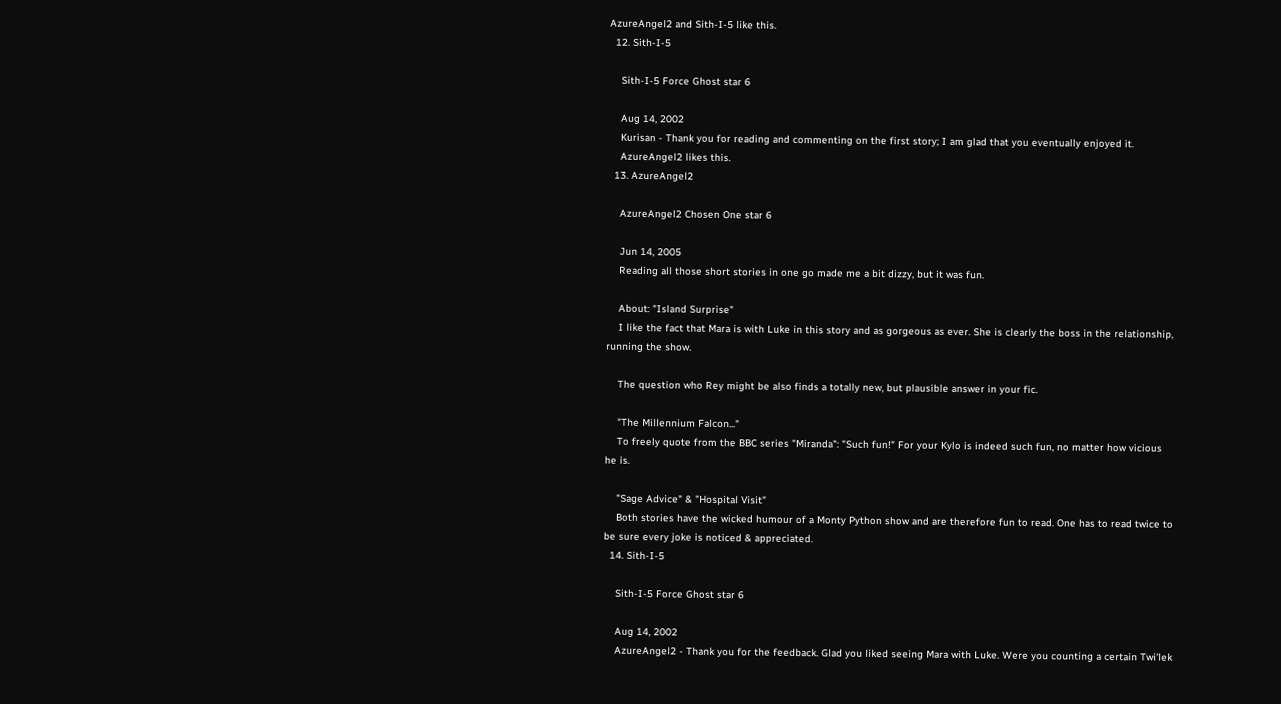AzureAngel2 and Sith-I-5 like this.
  12. Sith-I-5

    Sith-I-5 Force Ghost star 6

    Aug 14, 2002
    Kurisan - Thank you for reading and commenting on the first story; I am glad that you eventually enjoyed it.
    AzureAngel2 likes this.
  13. AzureAngel2

    AzureAngel2 Chosen One star 6

    Jun 14, 2005
    Reading all those short stories in one go made me a bit dizzy, but it was fun.

    About: "Island Surprise"
    I like the fact that Mara is with Luke in this story and as gorgeous as ever. She is clearly the boss in the relationship, running the show.

    The question who Rey might be also finds a totally new, but plausible answer in your fic.

    "The Millennium Falcon..."
    To freely quote from the BBC series "Miranda": "Such fun!" For your Kylo is indeed such fun, no matter how vicious he is.

    "Sage Advice" & "Hospital Visit"
    Both stories have the wicked humour of a Monty Python show and are therefore fun to read. One has to read twice to be sure every joke is noticed & appreciated.
  14. Sith-I-5

    Sith-I-5 Force Ghost star 6

    Aug 14, 2002
    AzureAngel2 - Thank you for the feedback. Glad you liked seeing Mara with Luke. Were you counting a certain Twi'lek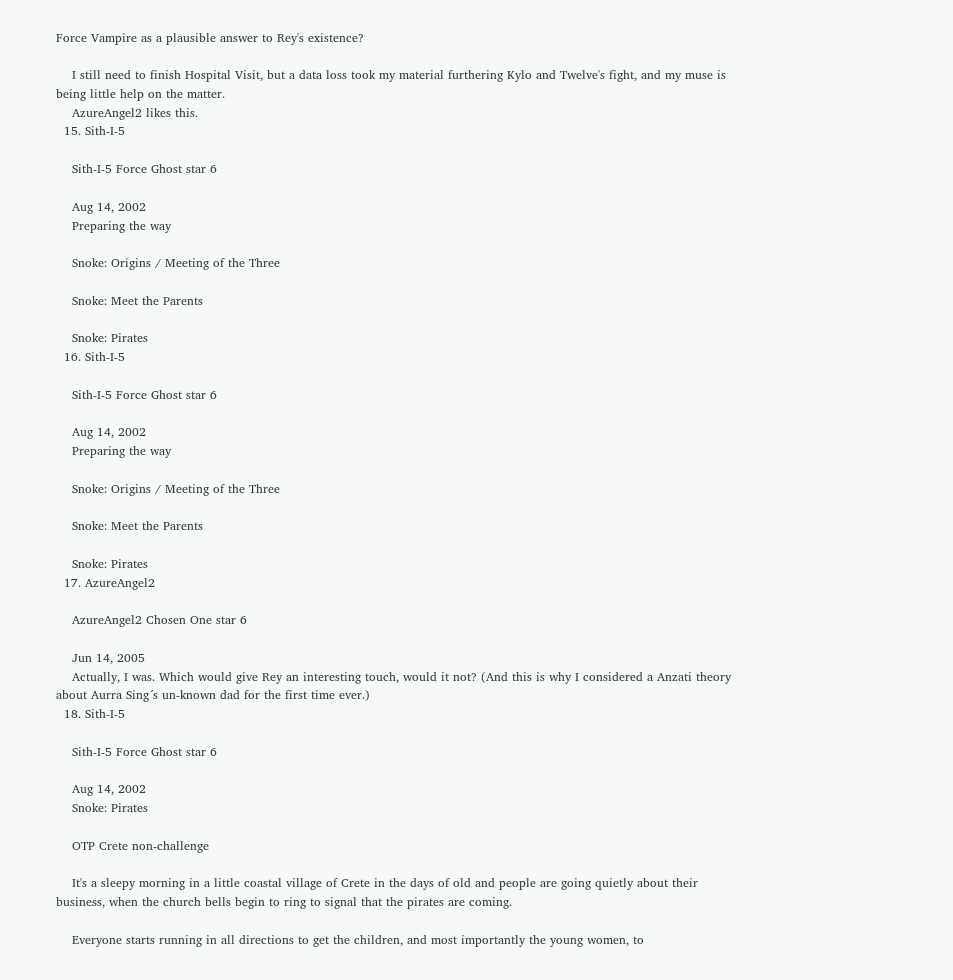Force Vampire as a plausible answer to Rey's existence?

    I still need to finish Hospital Visit, but a data loss took my material furthering Kylo and Twelve's fight, and my muse is being little help on the matter.
    AzureAngel2 likes this.
  15. Sith-I-5

    Sith-I-5 Force Ghost star 6

    Aug 14, 2002
    Preparing the way

    Snoke: Origins / Meeting of the Three

    Snoke: Meet the Parents

    Snoke: Pirates
  16. Sith-I-5

    Sith-I-5 Force Ghost star 6

    Aug 14, 2002
    Preparing the way

    Snoke: Origins / Meeting of the Three

    Snoke: Meet the Parents

    Snoke: Pirates
  17. AzureAngel2

    AzureAngel2 Chosen One star 6

    Jun 14, 2005
    Actually, I was. Which would give Rey an interesting touch, would it not? (And this is why I considered a Anzati theory about Aurra Sing´s un-known dad for the first time ever.)
  18. Sith-I-5

    Sith-I-5 Force Ghost star 6

    Aug 14, 2002
    Snoke: Pirates

    OTP Crete non-challenge

    It's a sleepy morning in a little coastal village of Crete in the days of old and people are going quietly about their business, when the church bells begin to ring to signal that the pirates are coming.

    Everyone starts running in all directions to get the children, and most importantly the young women, to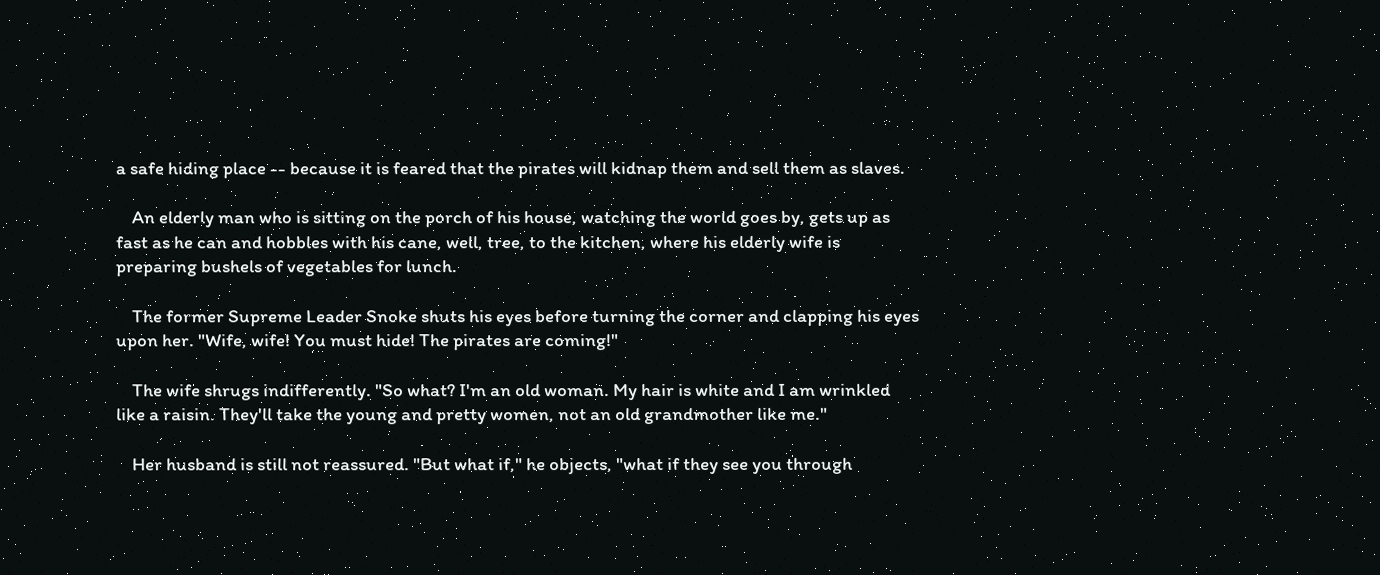a safe hiding place -- because it is feared that the pirates will kidnap them and sell them as slaves.

    An elderly man who is sitting on the porch of his house, watching the world goes by, gets up as fast as he can and hobbles with his cane, well, tree, to the kitchen, where his elderly wife is preparing bushels of vegetables for lunch.

    The former Supreme Leader Snoke shuts his eyes before turning the corner and clapping his eyes upon her. "Wife, wife! You must hide! The pirates are coming!"

    The wife shrugs indifferently. "So what? I'm an old woman. My hair is white and I am wrinkled like a raisin. They'll take the young and pretty women, not an old grandmother like me."

    Her husband is still not reassured. "But what if," he objects, "what if they see you through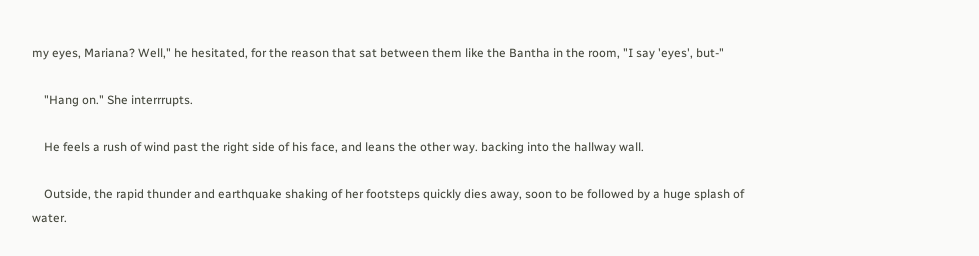my eyes, Mariana? Well," he hesitated, for the reason that sat between them like the Bantha in the room, "I say 'eyes', but-"

    "Hang on." She interrrupts.

    He feels a rush of wind past the right side of his face, and leans the other way. backing into the hallway wall.

    Outside, the rapid thunder and earthquake shaking of her footsteps quickly dies away, soon to be followed by a huge splash of water.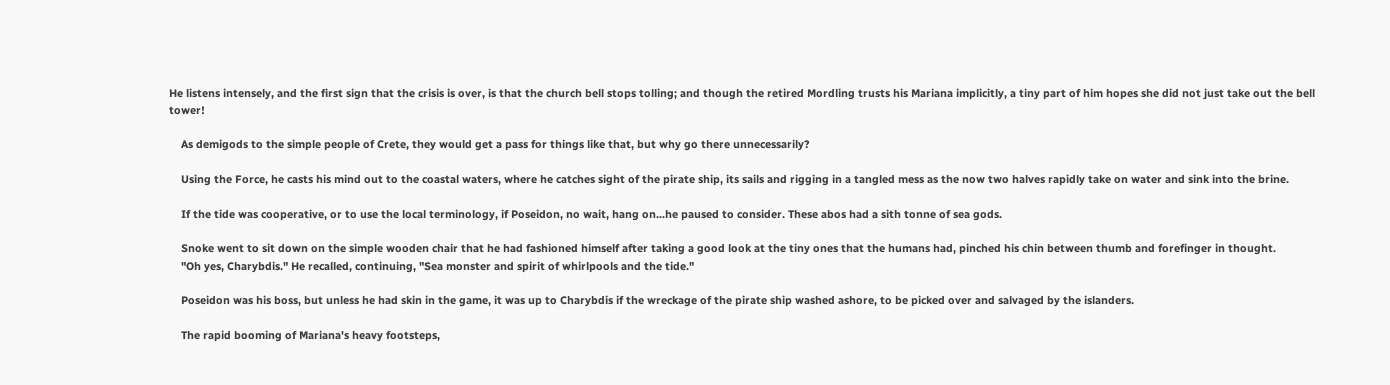He listens intensely, and the first sign that the crisis is over, is that the church bell stops tolling; and though the retired Mordling trusts his Mariana implicitly, a tiny part of him hopes she did not just take out the bell tower!

    As demigods to the simple people of Crete, they would get a pass for things like that, but why go there unnecessarily?

    Using the Force, he casts his mind out to the coastal waters, where he catches sight of the pirate ship, its sails and rigging in a tangled mess as the now two halves rapidly take on water and sink into the brine.

    If the tide was cooperative, or to use the local terminology, if Poseidon, no wait, hang on...he paused to consider. These abos had a sith tonne of sea gods.

    Snoke went to sit down on the simple wooden chair that he had fashioned himself after taking a good look at the tiny ones that the humans had, pinched his chin between thumb and forefinger in thought.
    "Oh yes, Charybdis." He recalled, continuing, "Sea monster and spirit of whirlpools and the tide."

    Poseidon was his boss, but unless he had skin in the game, it was up to Charybdis if the wreckage of the pirate ship washed ashore, to be picked over and salvaged by the islanders.

    The rapid booming of Mariana's heavy footsteps,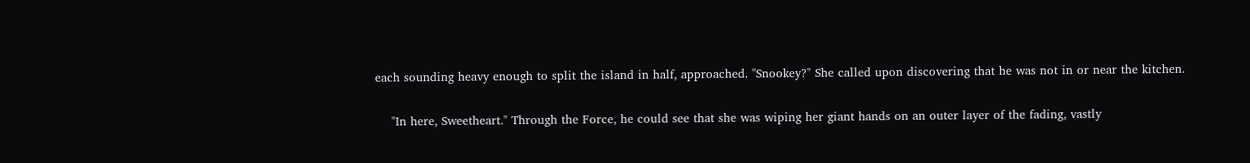each sounding heavy enough to split the island in half, approached. "Snookey?" She called upon discovering that he was not in or near the kitchen.

    "In here, Sweetheart." Through the Force, he could see that she was wiping her giant hands on an outer layer of the fading, vastly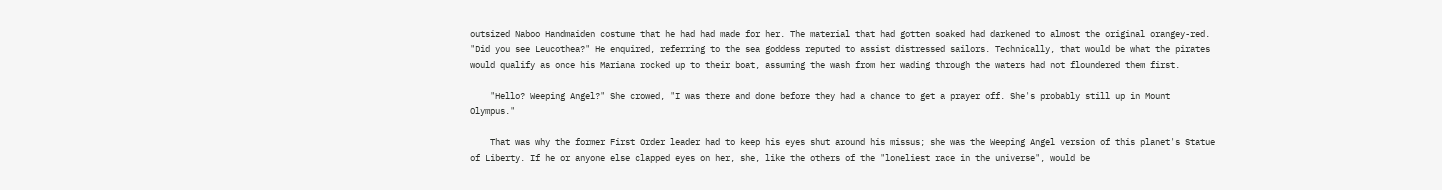outsized Naboo Handmaiden costume that he had had made for her. The material that had gotten soaked had darkened to almost the original orangey-red. "Did you see Leucothea?" He enquired, referring to the sea goddess reputed to assist distressed sailors. Technically, that would be what the pirates would qualify as once his Mariana rocked up to their boat, assuming the wash from her wading through the waters had not floundered them first.

    "Hello? Weeping Angel?" She crowed, "I was there and done before they had a chance to get a prayer off. She's probably still up in Mount Olympus."

    That was why the former First Order leader had to keep his eyes shut around his missus; she was the Weeping Angel version of this planet's Statue of Liberty. If he or anyone else clapped eyes on her, she, like the others of the "loneliest race in the universe", would be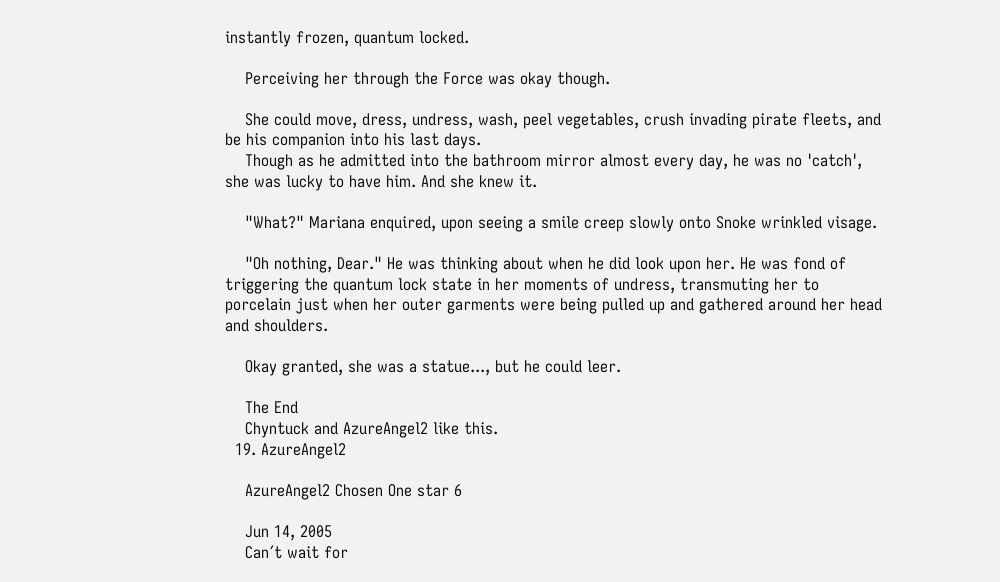instantly frozen, quantum locked.

    Perceiving her through the Force was okay though.

    She could move, dress, undress, wash, peel vegetables, crush invading pirate fleets, and be his companion into his last days.
    Though as he admitted into the bathroom mirror almost every day, he was no 'catch', she was lucky to have him. And she knew it.

    "What?" Mariana enquired, upon seeing a smile creep slowly onto Snoke wrinkled visage.

    "Oh nothing, Dear." He was thinking about when he did look upon her. He was fond of triggering the quantum lock state in her moments of undress, transmuting her to porcelain just when her outer garments were being pulled up and gathered around her head and shoulders.

    Okay granted, she was a statue..., but he could leer.

    The End
    Chyntuck and AzureAngel2 like this.
  19. AzureAngel2

    AzureAngel2 Chosen One star 6

    Jun 14, 2005
    Can´t wait for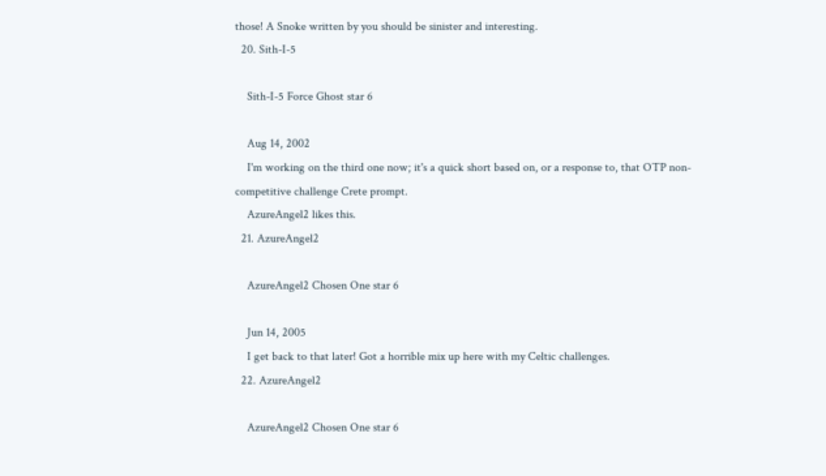those! A Snoke written by you should be sinister and interesting.
  20. Sith-I-5

    Sith-I-5 Force Ghost star 6

    Aug 14, 2002
    I'm working on the third one now; it's a quick short based on, or a response to, that OTP non-competitive challenge Crete prompt.
    AzureAngel2 likes this.
  21. AzureAngel2

    AzureAngel2 Chosen One star 6

    Jun 14, 2005
    I get back to that later! Got a horrible mix up here with my Celtic challenges.
  22. AzureAngel2

    AzureAngel2 Chosen One star 6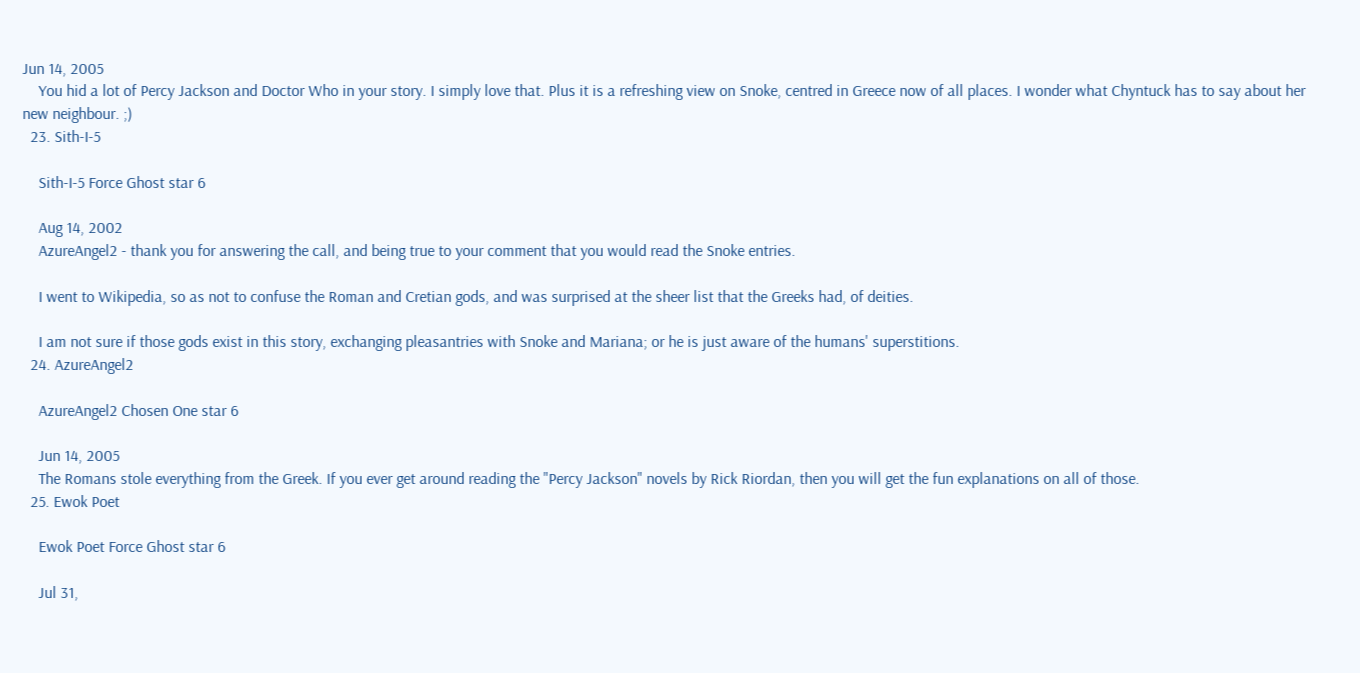Jun 14, 2005
    You hid a lot of Percy Jackson and Doctor Who in your story. I simply love that. Plus it is a refreshing view on Snoke, centred in Greece now of all places. I wonder what Chyntuck has to say about her new neighbour. ;)
  23. Sith-I-5

    Sith-I-5 Force Ghost star 6

    Aug 14, 2002
    AzureAngel2 - thank you for answering the call, and being true to your comment that you would read the Snoke entries.

    I went to Wikipedia, so as not to confuse the Roman and Cretian gods, and was surprised at the sheer list that the Greeks had, of deities.

    I am not sure if those gods exist in this story, exchanging pleasantries with Snoke and Mariana; or he is just aware of the humans' superstitions.
  24. AzureAngel2

    AzureAngel2 Chosen One star 6

    Jun 14, 2005
    The Romans stole everything from the Greek. If you ever get around reading the "Percy Jackson" novels by Rick Riordan, then you will get the fun explanations on all of those.
  25. Ewok Poet

    Ewok Poet Force Ghost star 6

    Jul 31,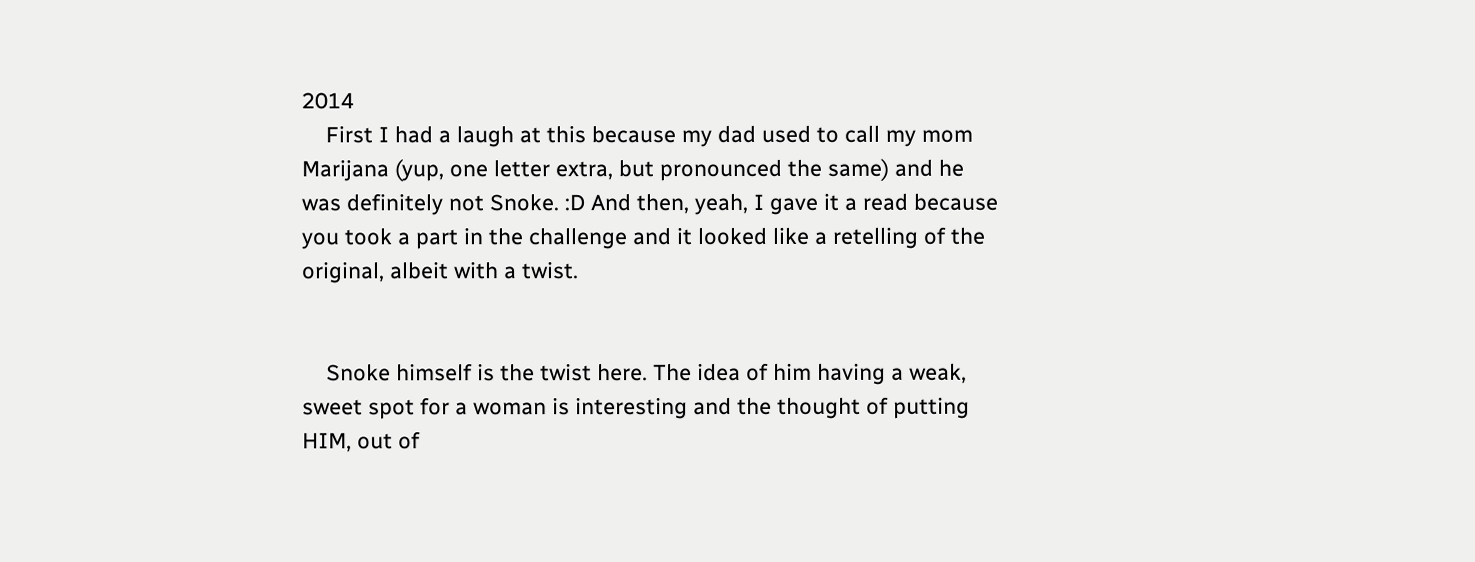2014
    First I had a laugh at this because my dad used to call my mom Marijana (yup, one letter extra, but pronounced the same) and he was definitely not Snoke. :D And then, yeah, I gave it a read because you took a part in the challenge and it looked like a retelling of the original, albeit with a twist.


    Snoke himself is the twist here. The idea of him having a weak, sweet spot for a woman is interesting and the thought of putting HIM, out of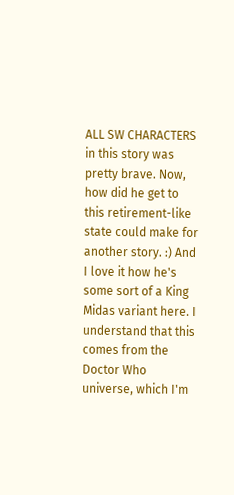ALL SW CHARACTERS in this story was pretty brave. Now, how did he get to this retirement-like state could make for another story. :) And I love it how he's some sort of a King Midas variant here. I understand that this comes from the Doctor Who universe, which I'm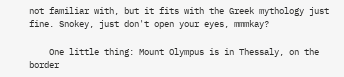not familiar with, but it fits with the Greek mythology just fine. Snokey, just don't open your eyes, mmmkay?

    One little thing: Mount Olympus is in Thessaly, on the border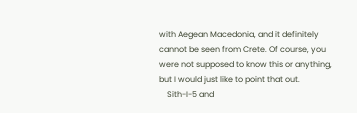with Aegean Macedonia, and it definitely cannot be seen from Crete. Of course, you were not supposed to know this or anything, but I would just like to point that out.
    Sith-I-5 and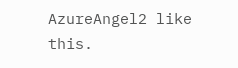AzureAngel2 like this.